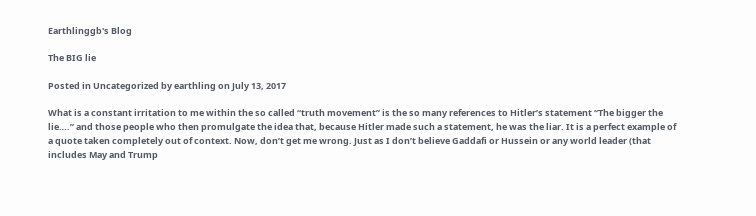Earthlinggb's Blog

The BIG lie

Posted in Uncategorized by earthling on July 13, 2017

What is a constant irritation to me within the so called “truth movement” is the so many references to Hitler’s statement “The bigger the lie….” and those people who then promulgate the idea that, because Hitler made such a statement, he was the liar. It is a perfect example of a quote taken completely out of context. Now, don’t get me wrong. Just as I don’t believe Gaddafi or Hussein or any world leader (that includes May and Trump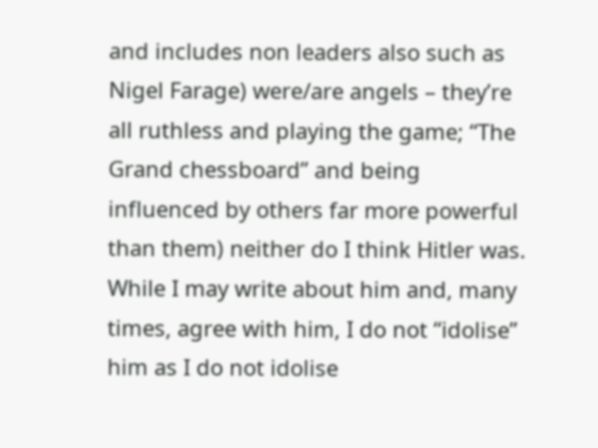and includes non leaders also such as Nigel Farage) were/are angels – they’re all ruthless and playing the game; “The Grand chessboard” and being influenced by others far more powerful than them) neither do I think Hitler was. While I may write about him and, many times, agree with him, I do not “idolise” him as I do not idolise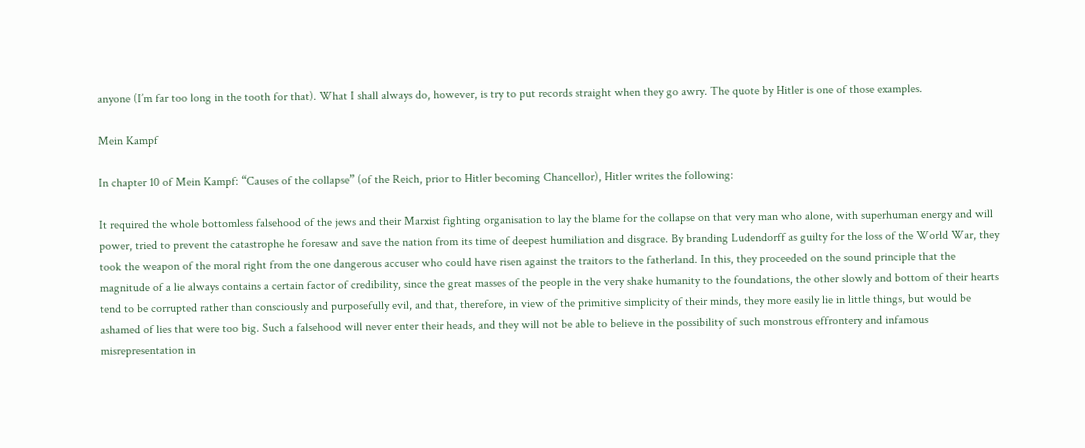anyone (I’m far too long in the tooth for that). What I shall always do, however, is try to put records straight when they go awry. The quote by Hitler is one of those examples.

Mein Kampf

In chapter 10 of Mein Kampf: “Causes of the collapse” (of the Reich, prior to Hitler becoming Chancellor), Hitler writes the following:

It required the whole bottomless falsehood of the jews and their Marxist fighting organisation to lay the blame for the collapse on that very man who alone, with superhuman energy and will power, tried to prevent the catastrophe he foresaw and save the nation from its time of deepest humiliation and disgrace. By branding Ludendorff as guilty for the loss of the World War, they took the weapon of the moral right from the one dangerous accuser who could have risen against the traitors to the fatherland. In this, they proceeded on the sound principle that the magnitude of a lie always contains a certain factor of credibility, since the great masses of the people in the very shake humanity to the foundations, the other slowly and bottom of their hearts tend to be corrupted rather than consciously and purposefully evil, and that, therefore, in view of the primitive simplicity of their minds, they more easily lie in little things, but would be ashamed of lies that were too big. Such a falsehood will never enter their heads, and they will not be able to believe in the possibility of such monstrous effrontery and infamous misrepresentation in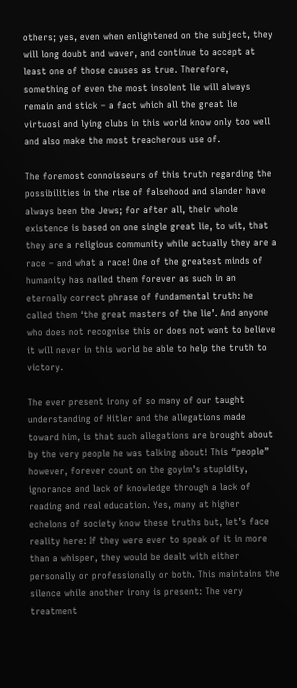others; yes, even when enlightened on the subject, they will long doubt and waver, and continue to accept at least one of those causes as true. Therefore, something of even the most insolent lie will always remain and stick – a fact which all the great lie virtuosi and lying clubs in this world know only too well and also make the most treacherous use of.

The foremost connoisseurs of this truth regarding the possibilities in the rise of falsehood and slander have always been the Jews; for after all, their whole existence is based on one single great lie, to wit, that they are a religious community while actually they are a race – and what a race! One of the greatest minds of humanity has nailed them forever as such in an eternally correct phrase of fundamental truth: he called them ‘the great masters of the lie’. And anyone who does not recognise this or does not want to believe it will never in this world be able to help the truth to victory.

The ever present irony of so many of our taught understanding of Hitler and the allegations made toward him, is that such allegations are brought about by the very people he was talking about! This “people” however, forever count on the goyim’s stupidity, ignorance and lack of knowledge through a lack of reading and real education. Yes, many at higher echelons of society know these truths but, let’s face reality here: If they were ever to speak of it in more than a whisper, they would be dealt with either personally or professionally or both. This maintains the silence while another irony is present: The very treatment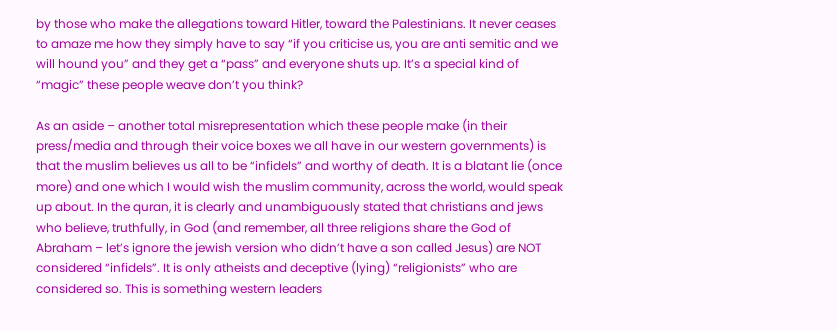by those who make the allegations toward Hitler, toward the Palestinians. It never ceases to amaze me how they simply have to say “if you criticise us, you are anti semitic and we will hound you” and they get a “pass” and everyone shuts up. It’s a special kind of “magic” these people weave don’t you think?

As an aside – another total misrepresentation which these people make (in their press/media and through their voice boxes we all have in our western governments) is that the muslim believes us all to be “infidels” and worthy of death. It is a blatant lie (once more) and one which I would wish the muslim community, across the world, would speak up about. In the quran, it is clearly and unambiguously stated that christians and jews who believe, truthfully, in God (and remember, all three religions share the God of Abraham – let’s ignore the jewish version who didn’t have a son called Jesus) are NOT considered “infidels”. It is only atheists and deceptive (lying) “religionists” who are considered so. This is something western leaders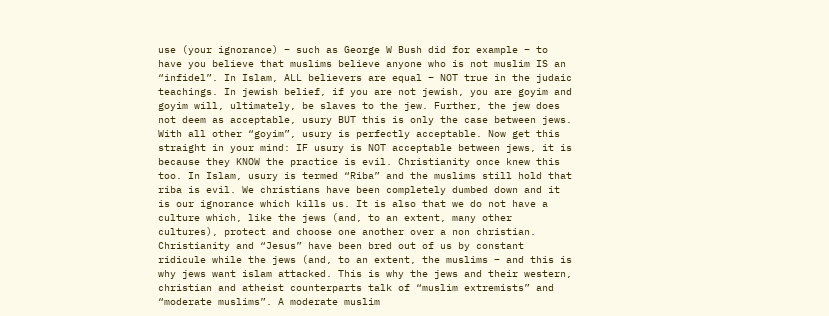use (your ignorance) – such as George W Bush did for example – to have you believe that muslims believe anyone who is not muslim IS an “infidel”. In Islam, ALL believers are equal – NOT true in the judaic teachings. In jewish belief, if you are not jewish, you are goyim and goyim will, ultimately, be slaves to the jew. Further, the jew does not deem as acceptable, usury BUT this is only the case between jews. With all other “goyim”, usury is perfectly acceptable. Now get this straight in your mind: IF usury is NOT acceptable between jews, it is because they KNOW the practice is evil. Christianity once knew this too. In Islam, usury is termed “Riba” and the muslims still hold that riba is evil. We christians have been completely dumbed down and it is our ignorance which kills us. It is also that we do not have a culture which, like the jews (and, to an extent, many other cultures), protect and choose one another over a non christian. Christianity and “Jesus” have been bred out of us by constant ridicule while the jews (and, to an extent, the muslims – and this is why jews want islam attacked. This is why the jews and their western, christian and atheist counterparts talk of “muslim extremists” and “moderate muslims”. A moderate muslim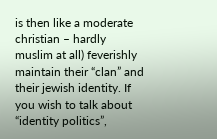is then like a moderate christian – hardly muslim at all) feverishly maintain their “clan” and their jewish identity. If you wish to talk about “identity politics”,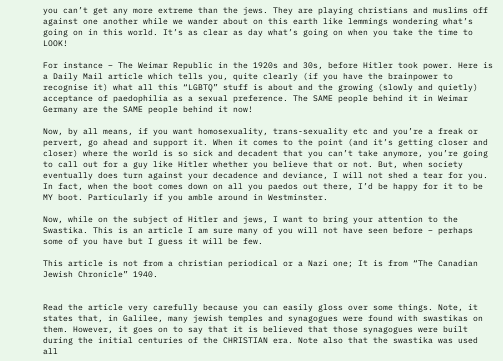you can’t get any more extreme than the jews. They are playing christians and muslims off against one another while we wander about on this earth like lemmings wondering what’s going on in this world. It’s as clear as day what’s going on when you take the time to LOOK!

For instance – The Weimar Republic in the 1920s and 30s, before Hitler took power. Here is a Daily Mail article which tells you, quite clearly (if you have the brainpower to recognise it) what all this “LGBTQ” stuff is about and the growing (slowly and quietly) acceptance of paedophilia as a sexual preference. The SAME people behind it in Weimar Germany are the SAME people behind it now!

Now, by all means, if you want homosexuality, trans-sexuality etc and you’re a freak or pervert, go ahead and support it. When it comes to the point (and it’s getting closer and closer) where the world is so sick and decadent that you can’t take anymore, you’re going to call out for a guy like Hitler whether you believe that or not. But, when society eventually does turn against your decadence and deviance, I will not shed a tear for you. In fact, when the boot comes down on all you paedos out there, I’d be happy for it to be MY boot. Particularly if you amble around in Westminster.

Now, while on the subject of Hitler and jews, I want to bring your attention to the Swastika. This is an article I am sure many of you will not have seen before – perhaps some of you have but I guess it will be few.

This article is not from a christian periodical or a Nazi one; It is from “The Canadian Jewish Chronicle” 1940.


Read the article very carefully because you can easily gloss over some things. Note, it states that, in Galilee, many jewish temples and synagogues were found with swastikas on them. However, it goes on to say that it is believed that those synagogues were built during the initial centuries of the CHRISTIAN era. Note also that the swastika was used all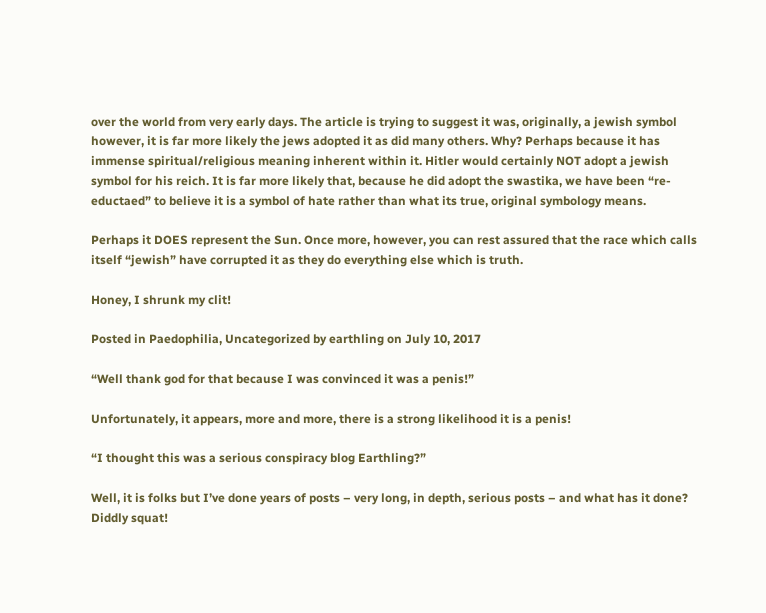over the world from very early days. The article is trying to suggest it was, originally, a jewish symbol however, it is far more likely the jews adopted it as did many others. Why? Perhaps because it has immense spiritual/religious meaning inherent within it. Hitler would certainly NOT adopt a jewish symbol for his reich. It is far more likely that, because he did adopt the swastika, we have been “re-eductaed” to believe it is a symbol of hate rather than what its true, original symbology means.

Perhaps it DOES represent the Sun. Once more, however, you can rest assured that the race which calls itself “jewish” have corrupted it as they do everything else which is truth.

Honey, I shrunk my clit!

Posted in Paedophilia, Uncategorized by earthling on July 10, 2017

“Well thank god for that because I was convinced it was a penis!”

Unfortunately, it appears, more and more, there is a strong likelihood it is a penis!

“I thought this was a serious conspiracy blog Earthling?”

Well, it is folks but I’ve done years of posts – very long, in depth, serious posts – and what has it done? Diddly squat!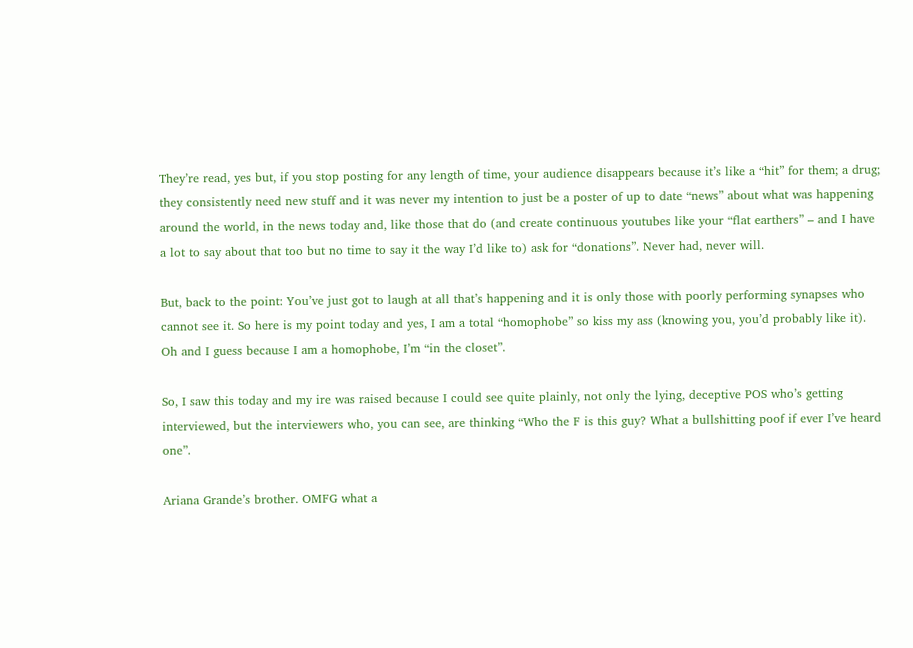They’re read, yes but, if you stop posting for any length of time, your audience disappears because it’s like a “hit” for them; a drug; they consistently need new stuff and it was never my intention to just be a poster of up to date “news” about what was happening around the world, in the news today and, like those that do (and create continuous youtubes like your “flat earthers” – and I have a lot to say about that too but no time to say it the way I’d like to) ask for “donations”. Never had, never will.

But, back to the point: You’ve just got to laugh at all that’s happening and it is only those with poorly performing synapses who cannot see it. So here is my point today and yes, I am a total “homophobe” so kiss my ass (knowing you, you’d probably like it). Oh and I guess because I am a homophobe, I’m “in the closet”.

So, I saw this today and my ire was raised because I could see quite plainly, not only the lying, deceptive POS who’s getting interviewed, but the interviewers who, you can see, are thinking “Who the F is this guy? What a bullshitting poof if ever I’ve heard one”.

Ariana Grande’s brother. OMFG what a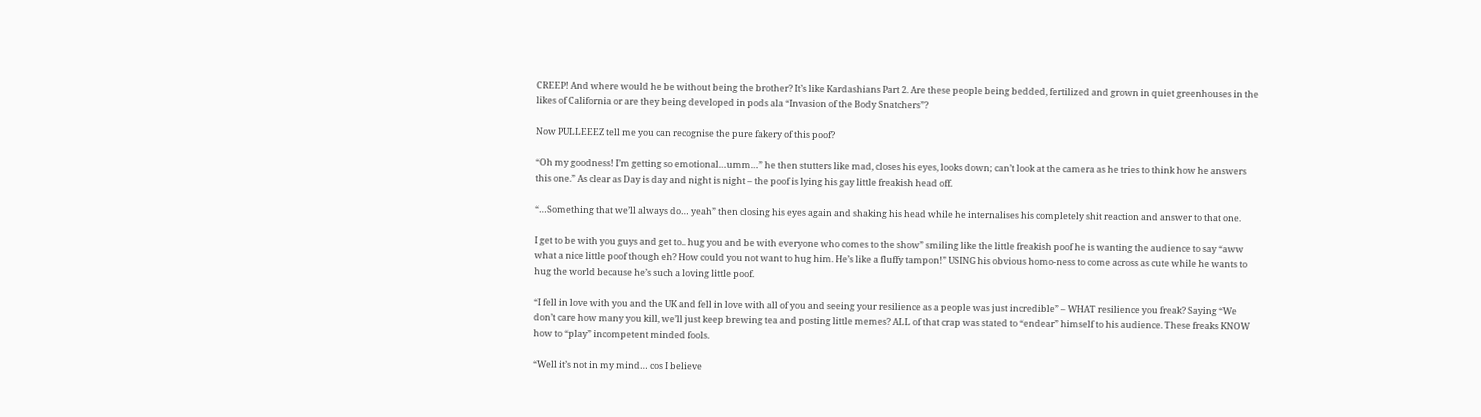CREEP! And where would he be without being the brother? It’s like Kardashians Part 2. Are these people being bedded, fertilized and grown in quiet greenhouses in the likes of California or are they being developed in pods ala “Invasion of the Body Snatchers”?

Now PULLEEEZ tell me you can recognise the pure fakery of this poof?

“Oh my goodness! I’m getting so emotional…umm…” he then stutters like mad, closes his eyes, looks down; can’t look at the camera as he tries to think how he answers this one.” As clear as Day is day and night is night – the poof is lying his gay little freakish head off.

“…Something that we’ll always do… yeah” then closing his eyes again and shaking his head while he internalises his completely shit reaction and answer to that one.

I get to be with you guys and get to.. hug you and be with everyone who comes to the show” smiling like the little freakish poof he is wanting the audience to say “aww what a nice little poof though eh? How could you not want to hug him. He’s like a fluffy tampon!” USING his obvious homo-ness to come across as cute while he wants to hug the world because he’s such a loving little poof.

“I fell in love with you and the UK and fell in love with all of you and seeing your resilience as a people was just incredible” – WHAT resilience you freak? Saying “We don’t care how many you kill, we’ll just keep brewing tea and posting little memes? ALL of that crap was stated to “endear” himself to his audience. These freaks KNOW how to “play” incompetent minded fools.

“Well it’s not in my mind… cos I believe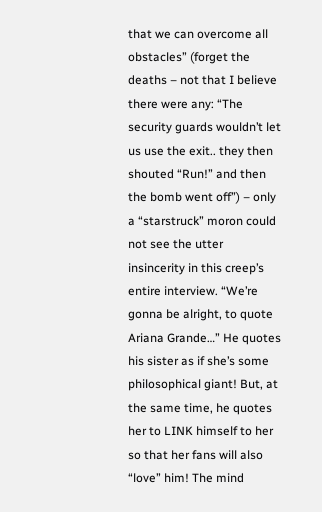that we can overcome all obstacles” (forget the deaths – not that I believe there were any: “The security guards wouldn’t let us use the exit.. they then shouted “Run!” and then the bomb went off”) – only a “starstruck” moron could not see the utter insincerity in this creep’s entire interview. “We’re gonna be alright, to quote Ariana Grande…” He quotes his sister as if she’s some philosophical giant! But, at the same time, he quotes her to LINK himself to her so that her fans will also “love” him! The mind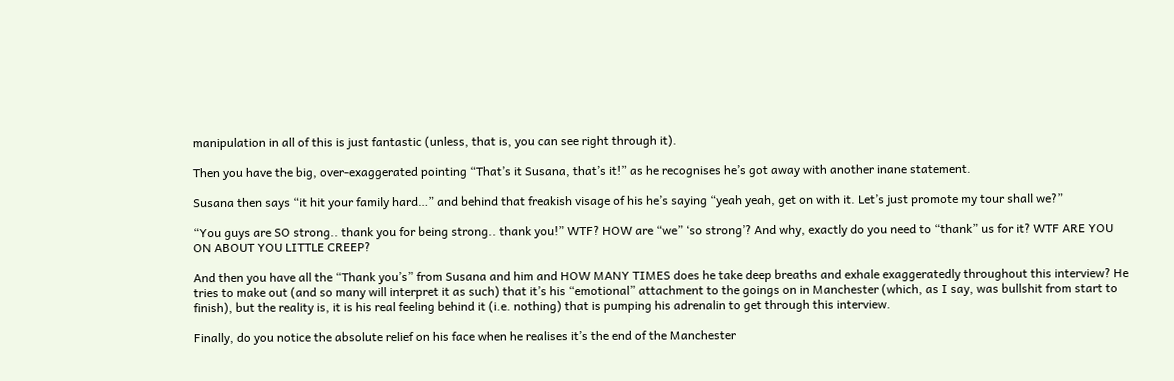manipulation in all of this is just fantastic (unless, that is, you can see right through it).

Then you have the big, over-exaggerated pointing “That’s it Susana, that’s it!” as he recognises he’s got away with another inane statement.

Susana then says “it hit your family hard…” and behind that freakish visage of his he’s saying “yeah yeah, get on with it. Let’s just promote my tour shall we?”

“You guys are SO strong.. thank you for being strong.. thank you!” WTF? HOW are “we” ‘so strong’? And why, exactly do you need to “thank” us for it? WTF ARE YOU ON ABOUT YOU LITTLE CREEP?

And then you have all the “Thank you’s” from Susana and him and HOW MANY TIMES does he take deep breaths and exhale exaggeratedly throughout this interview? He tries to make out (and so many will interpret it as such) that it’s his “emotional” attachment to the goings on in Manchester (which, as I say, was bullshit from start to finish), but the reality is, it is his real feeling behind it (i.e. nothing) that is pumping his adrenalin to get through this interview.

Finally, do you notice the absolute relief on his face when he realises it’s the end of the Manchester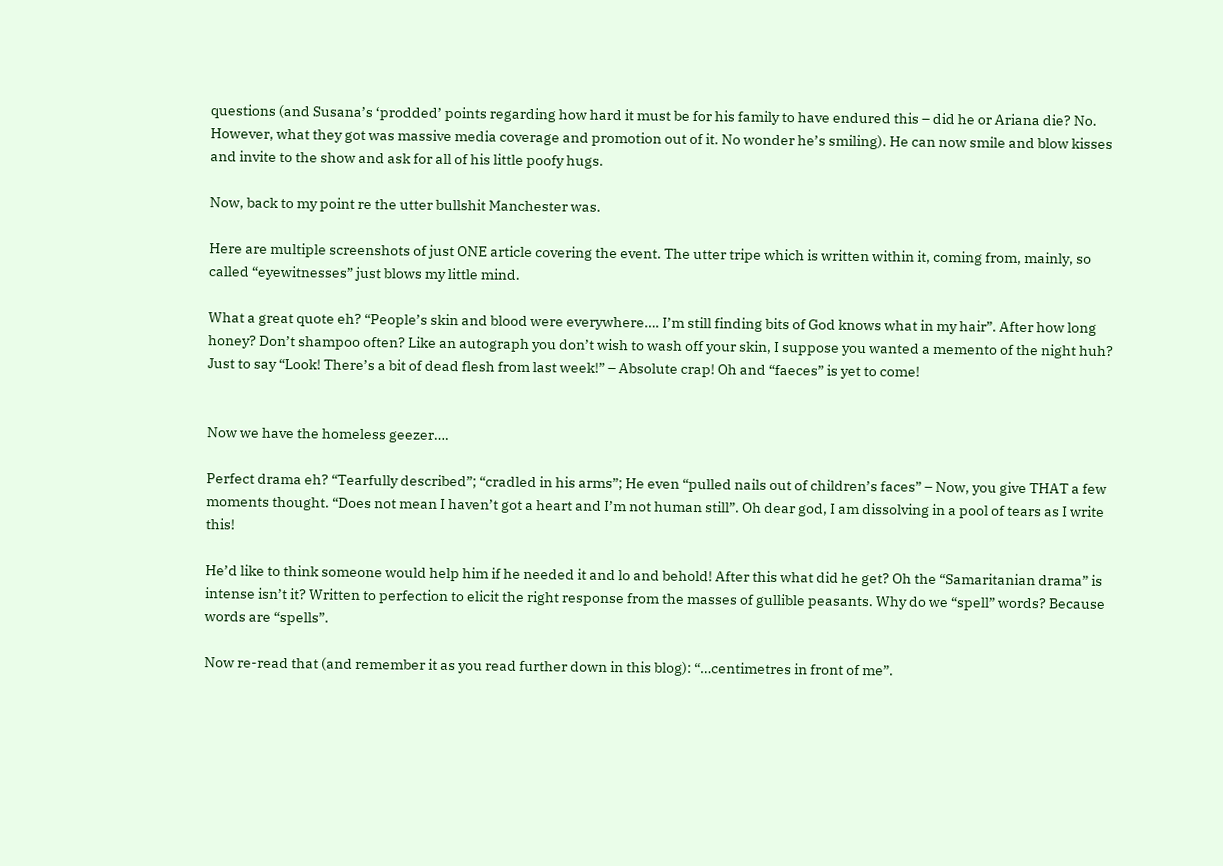questions (and Susana’s ‘prodded’ points regarding how hard it must be for his family to have endured this – did he or Ariana die? No. However, what they got was massive media coverage and promotion out of it. No wonder he’s smiling). He can now smile and blow kisses and invite to the show and ask for all of his little poofy hugs.

Now, back to my point re the utter bullshit Manchester was.

Here are multiple screenshots of just ONE article covering the event. The utter tripe which is written within it, coming from, mainly, so called “eyewitnesses” just blows my little mind.

What a great quote eh? “People’s skin and blood were everywhere…. I’m still finding bits of God knows what in my hair”. After how long honey? Don’t shampoo often? Like an autograph you don’t wish to wash off your skin, I suppose you wanted a memento of the night huh? Just to say “Look! There’s a bit of dead flesh from last week!” – Absolute crap! Oh and “faeces” is yet to come!


Now we have the homeless geezer….

Perfect drama eh? “Tearfully described”; “cradled in his arms”; He even “pulled nails out of children’s faces” – Now, you give THAT a few moments thought. “Does not mean I haven’t got a heart and I’m not human still”. Oh dear god, I am dissolving in a pool of tears as I write this!

He’d like to think someone would help him if he needed it and lo and behold! After this what did he get? Oh the “Samaritanian drama” is intense isn’t it? Written to perfection to elicit the right response from the masses of gullible peasants. Why do we “spell” words? Because words are “spells”.

Now re-read that (and remember it as you read further down in this blog): “…centimetres in front of me”.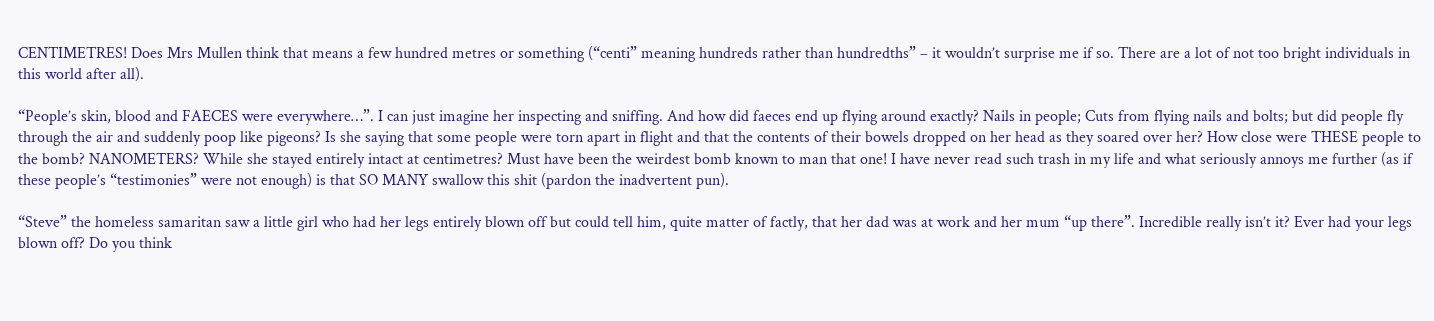CENTIMETRES! Does Mrs Mullen think that means a few hundred metres or something (“centi” meaning hundreds rather than hundredths” – it wouldn’t surprise me if so. There are a lot of not too bright individuals in this world after all).

“People’s skin, blood and FAECES were everywhere…”. I can just imagine her inspecting and sniffing. And how did faeces end up flying around exactly? Nails in people; Cuts from flying nails and bolts; but did people fly through the air and suddenly poop like pigeons? Is she saying that some people were torn apart in flight and that the contents of their bowels dropped on her head as they soared over her? How close were THESE people to the bomb? NANOMETERS? While she stayed entirely intact at centimetres? Must have been the weirdest bomb known to man that one! I have never read such trash in my life and what seriously annoys me further (as if these people’s “testimonies” were not enough) is that SO MANY swallow this shit (pardon the inadvertent pun).

“Steve” the homeless samaritan saw a little girl who had her legs entirely blown off but could tell him, quite matter of factly, that her dad was at work and her mum “up there”. Incredible really isn’t it? Ever had your legs blown off? Do you think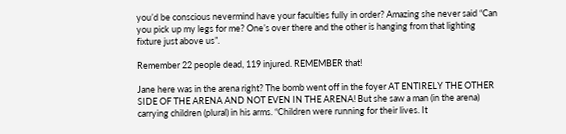you’d be conscious nevermind have your faculties fully in order? Amazing she never said “Can you pick up my legs for me? One’s over there and the other is hanging from that lighting fixture just above us”.

Remember 22 people dead, 119 injured. REMEMBER that!

Jane here was in the arena right? The bomb went off in the foyer AT ENTIRELY THE OTHER SIDE OF THE ARENA AND NOT EVEN IN THE ARENA! But she saw a man (in the arena) carrying children (plural) in his arms. “Children were running for their lives. It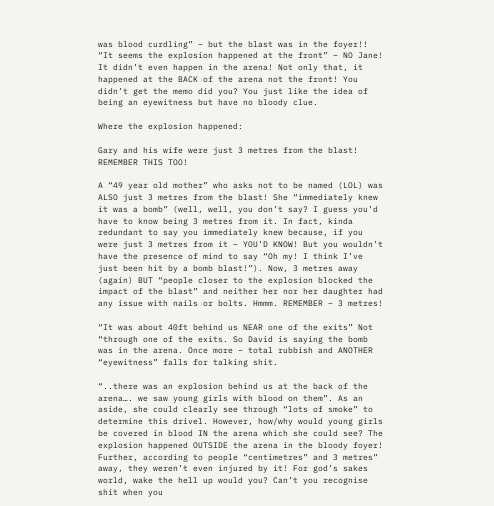was blood curdling” – but the blast was in the foyer!! “It seems the explosion happened at the front” – NO Jane! It didn’t even happen in the arena! Not only that, it happened at the BACK of the arena not the front! You didn’t get the memo did you? You just like the idea of being an eyewitness but have no bloody clue.

Where the explosion happened:

Gary and his wife were just 3 metres from the blast! REMEMBER THIS TOO!

A “49 year old mother” who asks not to be named (LOL) was ALSO just 3 metres from the blast! She “immediately knew it was a bomb” (well, well, you don’t say? I guess you’d have to know being 3 metres from it. In fact, kinda redundant to say you immediately knew because, if you were just 3 metres from it – YOU’D KNOW! But you wouldn’t have the presence of mind to say “Oh my! I think I’ve just been hit by a bomb blast!”). Now, 3 metres away (again) BUT “people closer to the explosion blocked the impact of the blast” and neither her nor her daughter had any issue with nails or bolts. Hmmm. REMEMBER – 3 metres!

“It was about 40ft behind us NEAR one of the exits” Not “through one of the exits. So David is saying the bomb was in the arena. Once more – total rubbish and ANOTHER “eyewitness” falls for talking shit.

“..there was an explosion behind us at the back of the arena…. we saw young girls with blood on them”. As an aside, she could clearly see through “lots of smoke” to determine this drivel. However, how/why would young girls be covered in blood IN the arena which she could see? The explosion happened OUTSIDE the arena in the bloody foyer! Further, according to people “centimetres” and 3 metres” away, they weren’t even injured by it! For god’s sakes world, wake the hell up would you? Can’t you recognise shit when you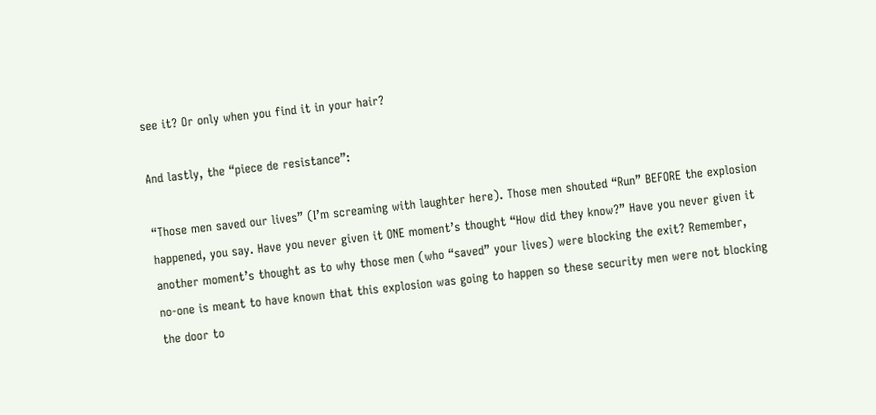see it? Or only when you find it in your hair?

And lastly, the “piece de resistance”:

“Those men saved our lives” (I’m screaming with laughter here). Those men shouted “Run” BEFORE the explosion happened, you say. Have you never given it ONE moment’s thought “How did they know?” Have you never given it another moment’s thought as to why those men (who “saved” your lives) were blocking the exit? Remember, no-one is meant to have known that this explosion was going to happen so these security men were not blocking the door to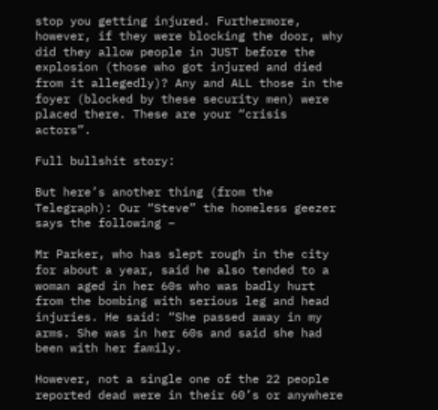stop you getting injured. Furthermore, however, if they were blocking the door, why did they allow people in JUST before the explosion (those who got injured and died from it allegedly)? Any and ALL those in the foyer (blocked by these security men) were placed there. These are your “crisis actors”.

Full bullshit story:

But here’s another thing (from the Telegraph): Our “Steve” the homeless geezer says the following –

Mr Parker, who has slept rough in the city for about a year, said he also tended to a woman aged in her 60s who was badly hurt from the bombing with serious leg and head injuries. He said: “She passed away in my arms. She was in her 60s and said she had been with her family.

However, not a single one of the 22 people reported dead were in their 60’s or anywhere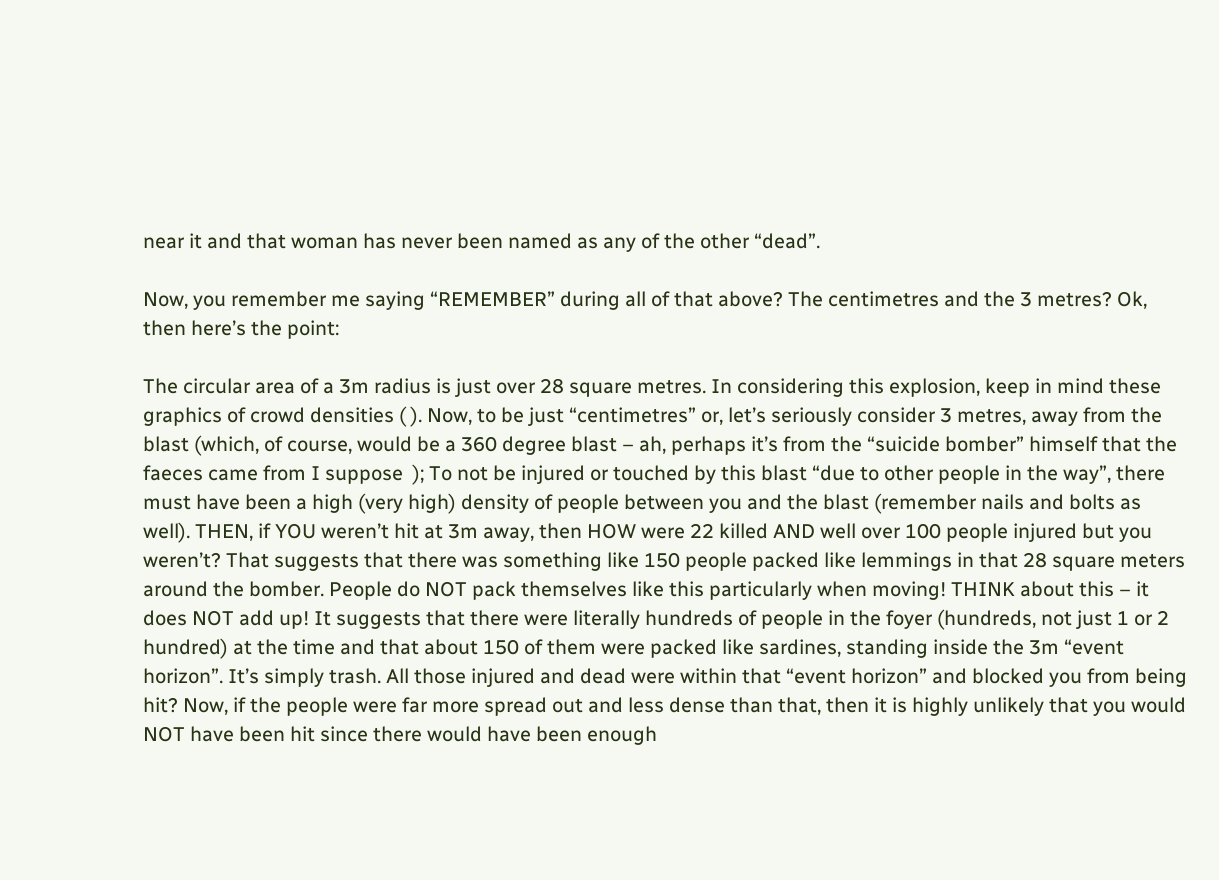near it and that woman has never been named as any of the other “dead”.

Now, you remember me saying “REMEMBER” during all of that above? The centimetres and the 3 metres? Ok, then here’s the point:

The circular area of a 3m radius is just over 28 square metres. In considering this explosion, keep in mind these graphics of crowd densities ( ). Now, to be just “centimetres” or, let’s seriously consider 3 metres, away from the blast (which, of course, would be a 360 degree blast – ah, perhaps it’s from the “suicide bomber” himself that the faeces came from I suppose  ); To not be injured or touched by this blast “due to other people in the way”, there must have been a high (very high) density of people between you and the blast (remember nails and bolts as well). THEN, if YOU weren’t hit at 3m away, then HOW were 22 killed AND well over 100 people injured but you weren’t? That suggests that there was something like 150 people packed like lemmings in that 28 square meters around the bomber. People do NOT pack themselves like this particularly when moving! THINK about this – it does NOT add up! It suggests that there were literally hundreds of people in the foyer (hundreds, not just 1 or 2 hundred) at the time and that about 150 of them were packed like sardines, standing inside the 3m “event horizon”. It’s simply trash. All those injured and dead were within that “event horizon” and blocked you from being hit? Now, if the people were far more spread out and less dense than that, then it is highly unlikely that you would NOT have been hit since there would have been enough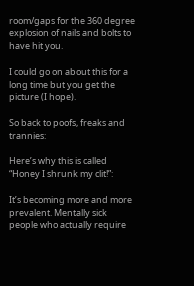room/gaps for the 360 degree explosion of nails and bolts to have hit you.

I could go on about this for a long time but you get the picture (I hope).

So back to poofs, freaks and trannies:

Here’s why this is called “Honey I shrunk my clit!”:

It’s becoming more and more prevalent. Mentally sick people who actually require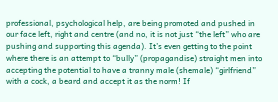professional, psychological help, are being promoted and pushed in our face left, right and centre (and no, it is not just “the left” who are pushing and supporting this agenda). It’s even getting to the point where there is an attempt to “bully” (propagandise) straight men into accepting the potential to have a tranny male (shemale) “girlfriend” with a cock, a beard and accept it as the norm! If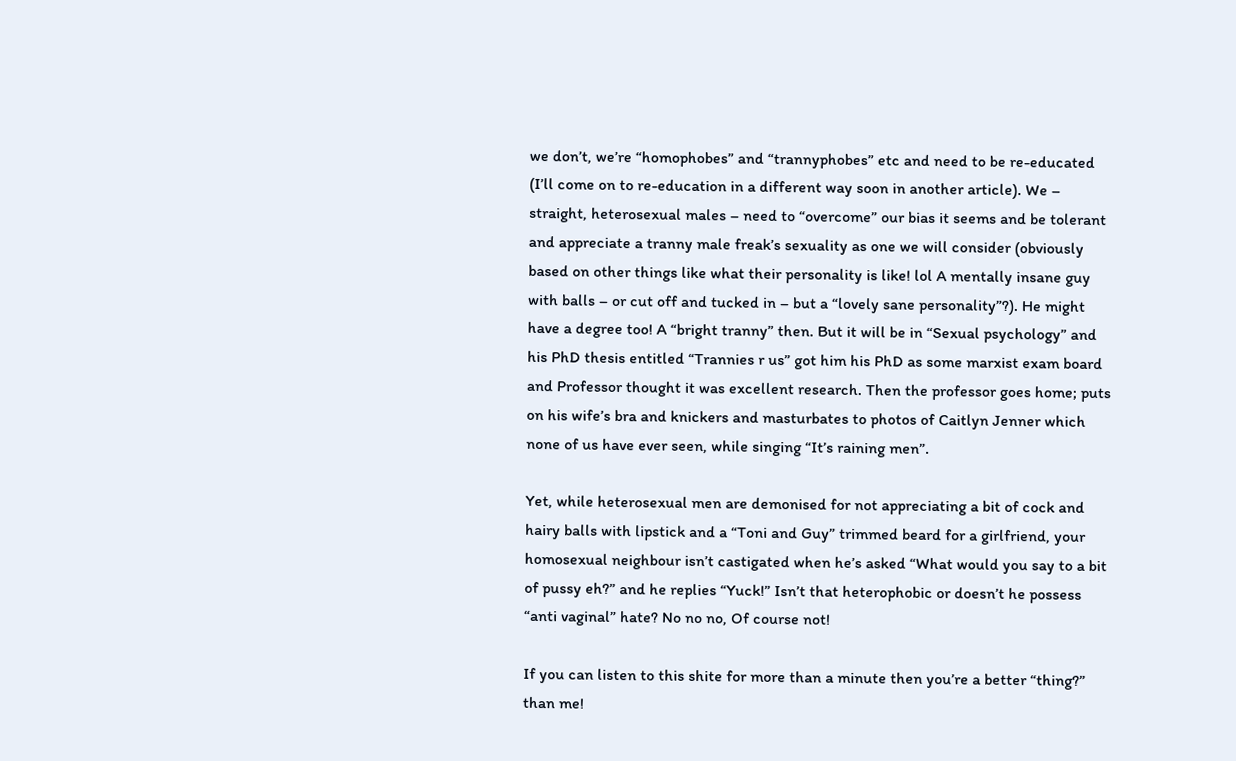we don’t, we’re “homophobes” and “trannyphobes” etc and need to be re-educated (I’ll come on to re-education in a different way soon in another article). We – straight, heterosexual males – need to “overcome” our bias it seems and be tolerant and appreciate a tranny male freak’s sexuality as one we will consider (obviously based on other things like what their personality is like! lol A mentally insane guy with balls – or cut off and tucked in – but a “lovely sane personality”?). He might have a degree too! A “bright tranny” then. But it will be in “Sexual psychology” and his PhD thesis entitled “Trannies r us” got him his PhD as some marxist exam board and Professor thought it was excellent research. Then the professor goes home; puts on his wife’s bra and knickers and masturbates to photos of Caitlyn Jenner which none of us have ever seen, while singing “It’s raining men”.

Yet, while heterosexual men are demonised for not appreciating a bit of cock and hairy balls with lipstick and a “Toni and Guy” trimmed beard for a girlfriend, your homosexual neighbour isn’t castigated when he’s asked “What would you say to a bit of pussy eh?” and he replies “Yuck!” Isn’t that heterophobic or doesn’t he possess “anti vaginal” hate? No no no, Of course not!

If you can listen to this shite for more than a minute then you’re a better “thing?” than me!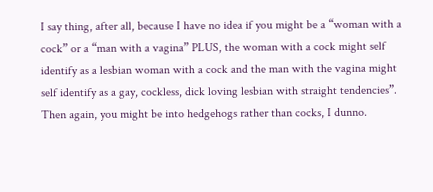I say thing, after all, because I have no idea if you might be a “woman with a cock” or a “man with a vagina” PLUS, the woman with a cock might self identify as a lesbian woman with a cock and the man with the vagina might self identify as a gay, cockless, dick loving lesbian with straight tendencies”. Then again, you might be into hedgehogs rather than cocks, I dunno.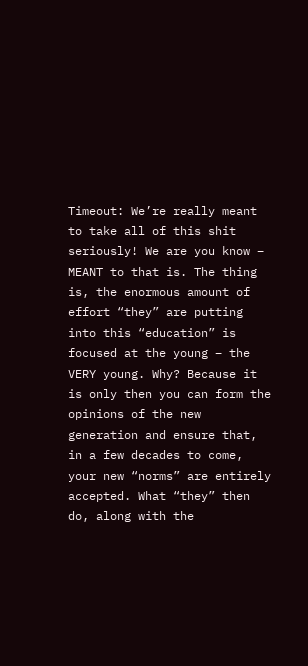Timeout: We’re really meant to take all of this shit seriously! We are you know – MEANT to that is. The thing is, the enormous amount of effort “they” are putting into this “education” is focused at the young – the VERY young. Why? Because it is only then you can form the opinions of the new generation and ensure that, in a few decades to come, your new “norms” are entirely accepted. What “they” then do, along with the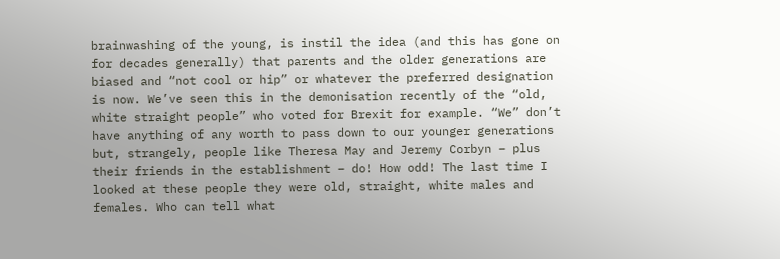brainwashing of the young, is instil the idea (and this has gone on for decades generally) that parents and the older generations are biased and “not cool or hip” or whatever the preferred designation is now. We’ve seen this in the demonisation recently of the “old, white straight people” who voted for Brexit for example. “We” don’t have anything of any worth to pass down to our younger generations but, strangely, people like Theresa May and Jeremy Corbyn – plus their friends in the establishment – do! How odd! The last time I looked at these people they were old, straight, white males and females. Who can tell what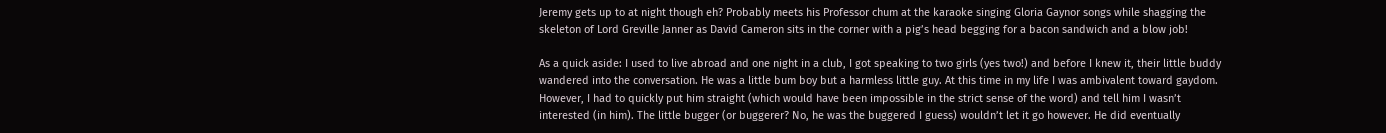Jeremy gets up to at night though eh? Probably meets his Professor chum at the karaoke singing Gloria Gaynor songs while shagging the skeleton of Lord Greville Janner as David Cameron sits in the corner with a pig’s head begging for a bacon sandwich and a blow job!

As a quick aside: I used to live abroad and one night in a club, I got speaking to two girls (yes two!) and before I knew it, their little buddy wandered into the conversation. He was a little bum boy but a harmless little guy. At this time in my life I was ambivalent toward gaydom. However, I had to quickly put him straight (which would have been impossible in the strict sense of the word) and tell him I wasn’t interested (in him). The little bugger (or buggerer? No, he was the buggered I guess) wouldn’t let it go however. He did eventually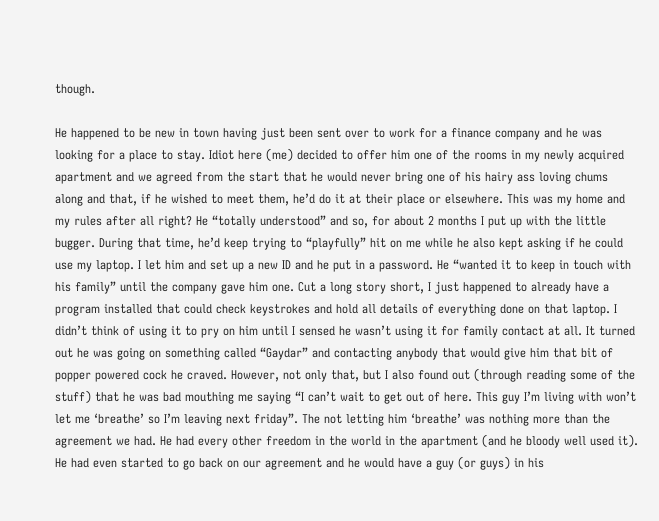though.

He happened to be new in town having just been sent over to work for a finance company and he was looking for a place to stay. Idiot here (me) decided to offer him one of the rooms in my newly acquired apartment and we agreed from the start that he would never bring one of his hairy ass loving chums along and that, if he wished to meet them, he’d do it at their place or elsewhere. This was my home and my rules after all right? He “totally understood” and so, for about 2 months I put up with the little bugger. During that time, he’d keep trying to “playfully” hit on me while he also kept asking if he could use my laptop. I let him and set up a new ID and he put in a password. He “wanted it to keep in touch with his family” until the company gave him one. Cut a long story short, I just happened to already have a program installed that could check keystrokes and hold all details of everything done on that laptop. I didn’t think of using it to pry on him until I sensed he wasn’t using it for family contact at all. It turned out he was going on something called “Gaydar” and contacting anybody that would give him that bit of popper powered cock he craved. However, not only that, but I also found out (through reading some of the stuff) that he was bad mouthing me saying “I can’t wait to get out of here. This guy I’m living with won’t let me ‘breathe’ so I’m leaving next friday”. The not letting him ‘breathe’ was nothing more than the agreement we had. He had every other freedom in the world in the apartment (and he bloody well used it). He had even started to go back on our agreement and he would have a guy (or guys) in his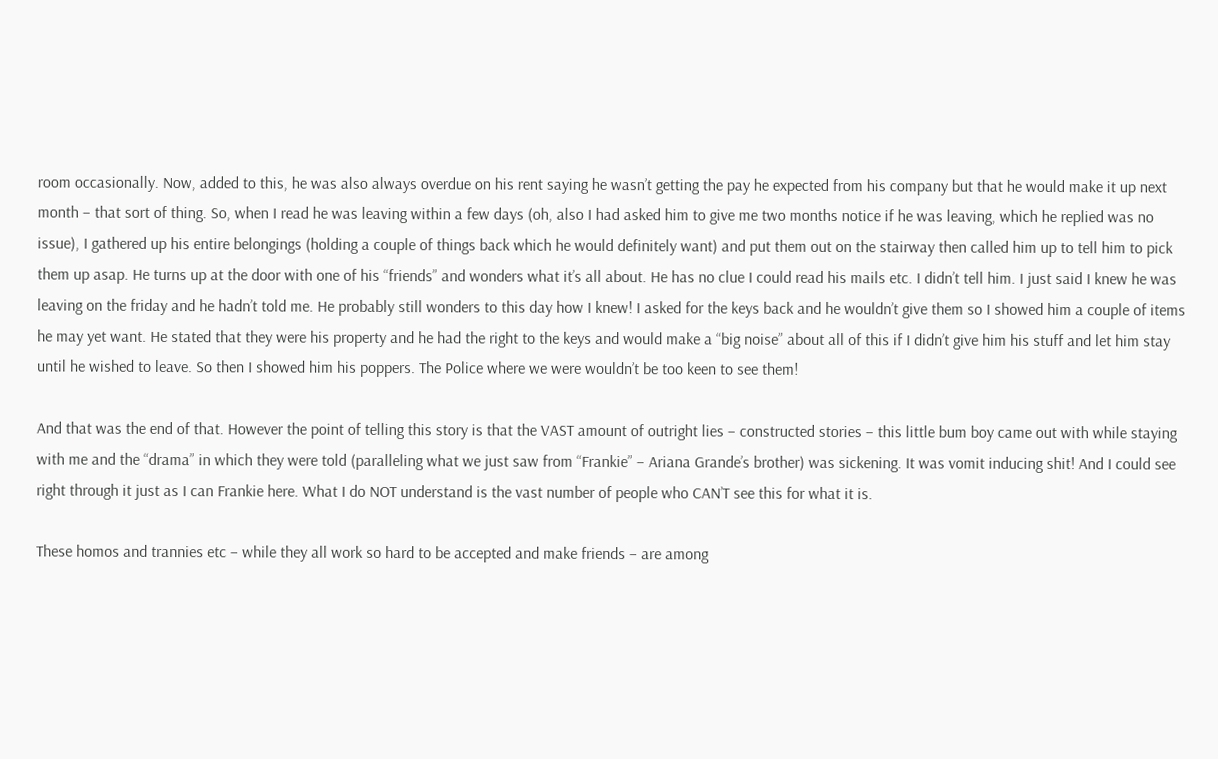room occasionally. Now, added to this, he was also always overdue on his rent saying he wasn’t getting the pay he expected from his company but that he would make it up next month – that sort of thing. So, when I read he was leaving within a few days (oh, also I had asked him to give me two months notice if he was leaving, which he replied was no issue), I gathered up his entire belongings (holding a couple of things back which he would definitely want) and put them out on the stairway then called him up to tell him to pick them up asap. He turns up at the door with one of his “friends” and wonders what it’s all about. He has no clue I could read his mails etc. I didn’t tell him. I just said I knew he was leaving on the friday and he hadn’t told me. He probably still wonders to this day how I knew! I asked for the keys back and he wouldn’t give them so I showed him a couple of items he may yet want. He stated that they were his property and he had the right to the keys and would make a “big noise” about all of this if I didn’t give him his stuff and let him stay until he wished to leave. So then I showed him his poppers. The Police where we were wouldn’t be too keen to see them!

And that was the end of that. However the point of telling this story is that the VAST amount of outright lies – constructed stories – this little bum boy came out with while staying with me and the “drama” in which they were told (paralleling what we just saw from “Frankie” – Ariana Grande’s brother) was sickening. It was vomit inducing shit! And I could see right through it just as I can Frankie here. What I do NOT understand is the vast number of people who CAN’T see this for what it is.

These homos and trannies etc – while they all work so hard to be accepted and make friends – are among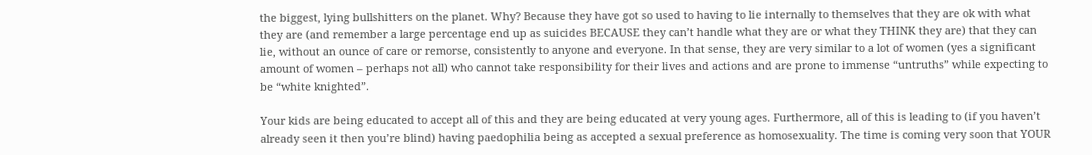the biggest, lying bullshitters on the planet. Why? Because they have got so used to having to lie internally to themselves that they are ok with what they are (and remember a large percentage end up as suicides BECAUSE they can’t handle what they are or what they THINK they are) that they can lie, without an ounce of care or remorse, consistently to anyone and everyone. In that sense, they are very similar to a lot of women (yes a significant amount of women – perhaps not all) who cannot take responsibility for their lives and actions and are prone to immense “untruths” while expecting to be “white knighted”.

Your kids are being educated to accept all of this and they are being educated at very young ages. Furthermore, all of this is leading to (if you haven’t already seen it then you’re blind) having paedophilia being as accepted a sexual preference as homosexuality. The time is coming very soon that YOUR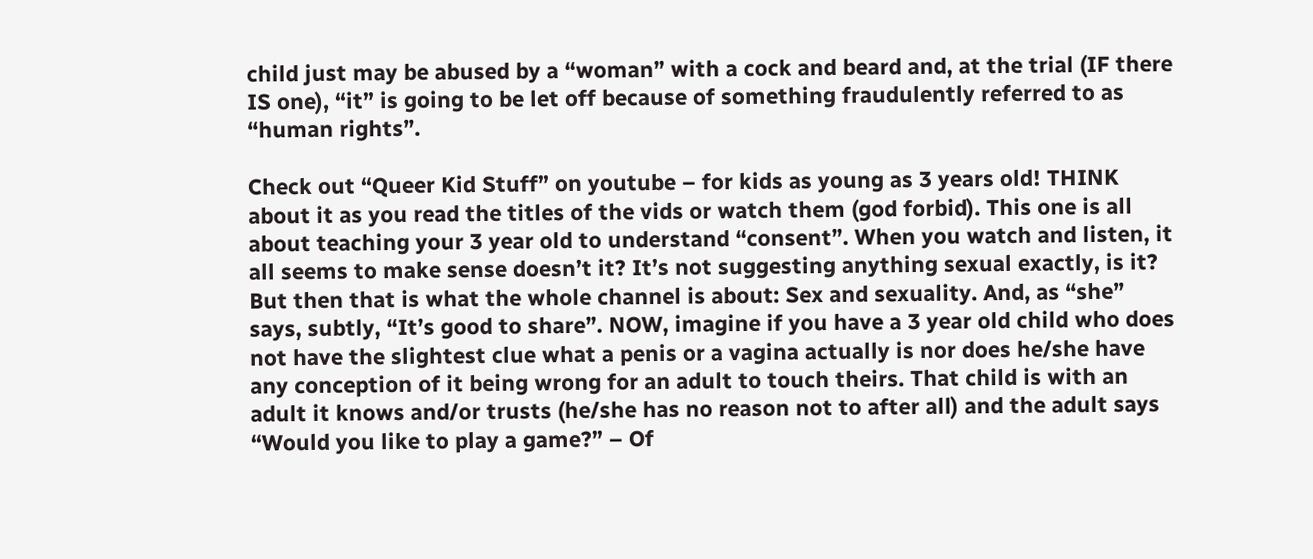child just may be abused by a “woman” with a cock and beard and, at the trial (IF there IS one), “it” is going to be let off because of something fraudulently referred to as “human rights”.

Check out “Queer Kid Stuff” on youtube – for kids as young as 3 years old! THINK about it as you read the titles of the vids or watch them (god forbid). This one is all about teaching your 3 year old to understand “consent”. When you watch and listen, it all seems to make sense doesn’t it? It’s not suggesting anything sexual exactly, is it? But then that is what the whole channel is about: Sex and sexuality. And, as “she” says, subtly, “It’s good to share”. NOW, imagine if you have a 3 year old child who does not have the slightest clue what a penis or a vagina actually is nor does he/she have any conception of it being wrong for an adult to touch theirs. That child is with an adult it knows and/or trusts (he/she has no reason not to after all) and the adult says “Would you like to play a game?” – Of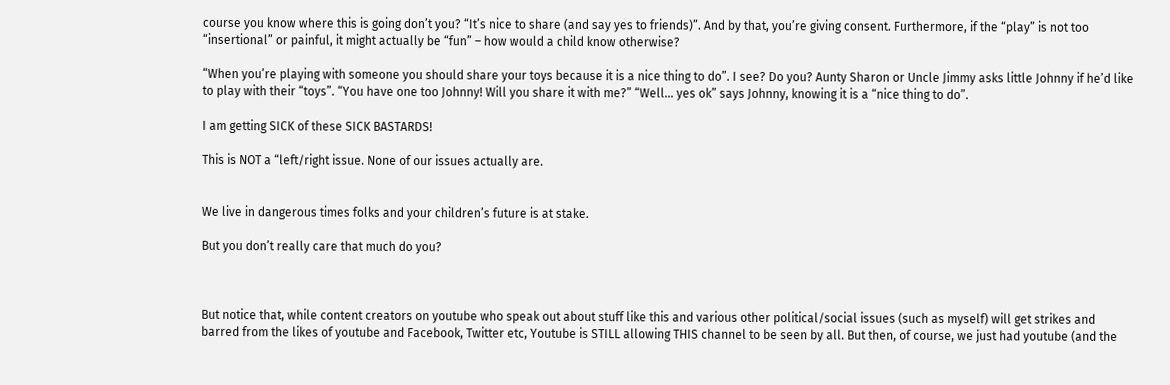course you know where this is going don’t you? “It’s nice to share (and say yes to friends)”. And by that, you’re giving consent. Furthermore, if the “play” is not too “insertional” or painful, it might actually be “fun” – how would a child know otherwise?

“When you’re playing with someone you should share your toys because it is a nice thing to do”. I see? Do you? Aunty Sharon or Uncle Jimmy asks little Johnny if he’d like to play with their “toys”. “You have one too Johnny! Will you share it with me?” “Well… yes ok” says Johnny, knowing it is a “nice thing to do”.

I am getting SICK of these SICK BASTARDS!

This is NOT a “left/right issue. None of our issues actually are.


We live in dangerous times folks and your children’s future is at stake.

But you don’t really care that much do you?



But notice that, while content creators on youtube who speak out about stuff like this and various other political/social issues (such as myself) will get strikes and barred from the likes of youtube and Facebook, Twitter etc, Youtube is STILL allowing THIS channel to be seen by all. But then, of course, we just had youtube (and the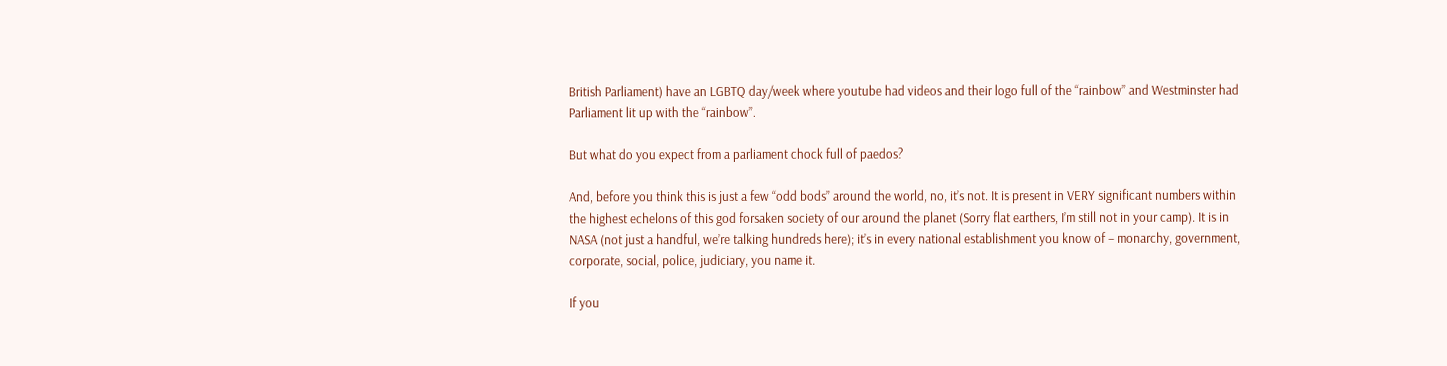British Parliament) have an LGBTQ day/week where youtube had videos and their logo full of the “rainbow” and Westminster had Parliament lit up with the “rainbow”.

But what do you expect from a parliament chock full of paedos?

And, before you think this is just a few “odd bods” around the world, no, it’s not. It is present in VERY significant numbers within the highest echelons of this god forsaken society of our around the planet (Sorry flat earthers, I’m still not in your camp). It is in NASA (not just a handful, we’re talking hundreds here); it’s in every national establishment you know of – monarchy, government, corporate, social, police, judiciary, you name it.

If you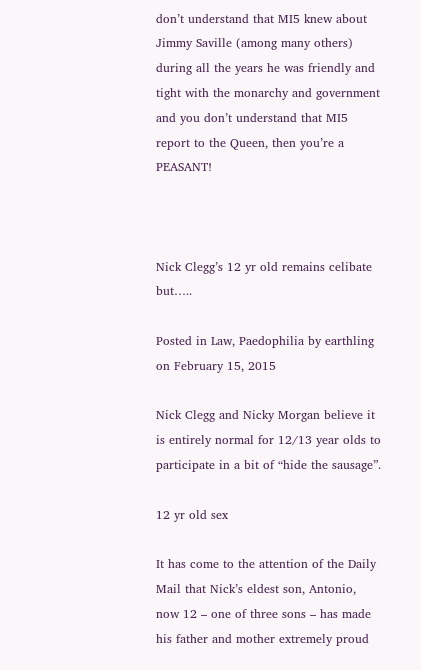don’t understand that MI5 knew about Jimmy Saville (among many others) during all the years he was friendly and tight with the monarchy and government and you don’t understand that MI5 report to the Queen, then you’re a PEASANT!



Nick Clegg’s 12 yr old remains celibate but…..

Posted in Law, Paedophilia by earthling on February 15, 2015

Nick Clegg and Nicky Morgan believe it is entirely normal for 12/13 year olds to participate in a bit of “hide the sausage”.

12 yr old sex

It has come to the attention of the Daily Mail that Nick’s eldest son, Antonio, now 12 – one of three sons – has made his father and mother extremely proud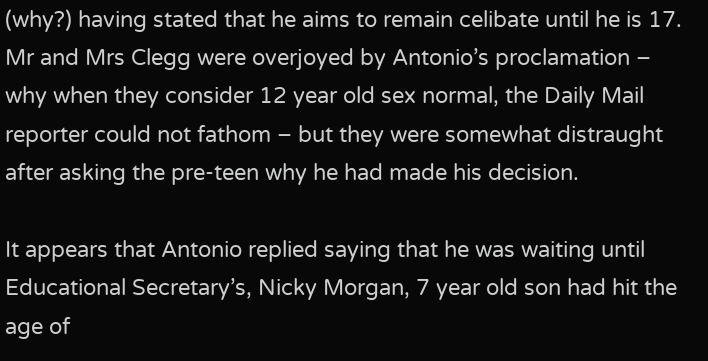(why?) having stated that he aims to remain celibate until he is 17. Mr and Mrs Clegg were overjoyed by Antonio’s proclamation – why when they consider 12 year old sex normal, the Daily Mail reporter could not fathom – but they were somewhat distraught after asking the pre-teen why he had made his decision.

It appears that Antonio replied saying that he was waiting until Educational Secretary’s, Nicky Morgan, 7 year old son had hit the age of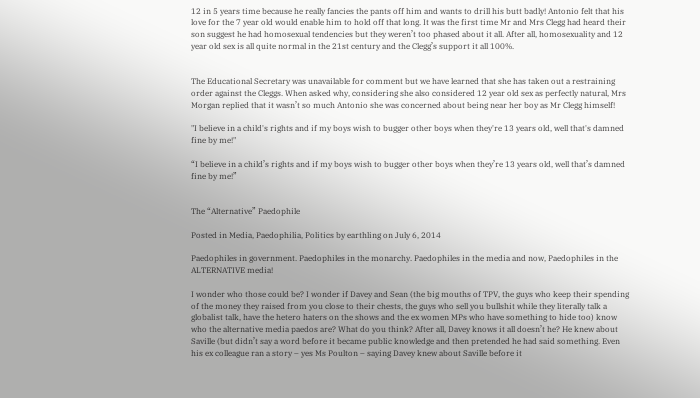12 in 5 years time because he really fancies the pants off him and wants to drill his butt badly! Antonio felt that his love for the 7 year old would enable him to hold off that long. It was the first time Mr and Mrs Clegg had heard their son suggest he had homosexual tendencies but they weren’t too phased about it all. After all, homosexuality and 12 year old sex is all quite normal in the 21st century and the Clegg’s support it all 100%.


The Educational Secretary was unavailable for comment but we have learned that she has taken out a restraining order against the Cleggs. When asked why, considering she also considered 12 year old sex as perfectly natural, Mrs Morgan replied that it wasn’t so much Antonio she was concerned about being near her boy as Mr Clegg himself!

"I believe in a child's rights and if my boys wish to bugger other boys when they're 13 years old, well that's damned fine by me!"

“I believe in a child’s rights and if my boys wish to bugger other boys when they’re 13 years old, well that’s damned fine by me!”


The “Alternative” Paedophile

Posted in Media, Paedophilia, Politics by earthling on July 6, 2014

Paedophiles in government. Paedophiles in the monarchy. Paedophiles in the media and now, Paedophiles in the ALTERNATIVE media!

I wonder who those could be? I wonder if Davey and Sean (the big mouths of TPV, the guys who keep their spending of the money they raised from you close to their chests, the guys who sell you bullshit while they literally talk a globalist talk, have the hetero haters on the shows and the ex women MPs who have something to hide too) know who the alternative media paedos are? What do you think? After all, Davey knows it all doesn’t he? He knew about Saville (but didn’t say a word before it became public knowledge and then pretended he had said something. Even his ex colleague ran a story – yes Ms Poulton – saying Davey knew about Saville before it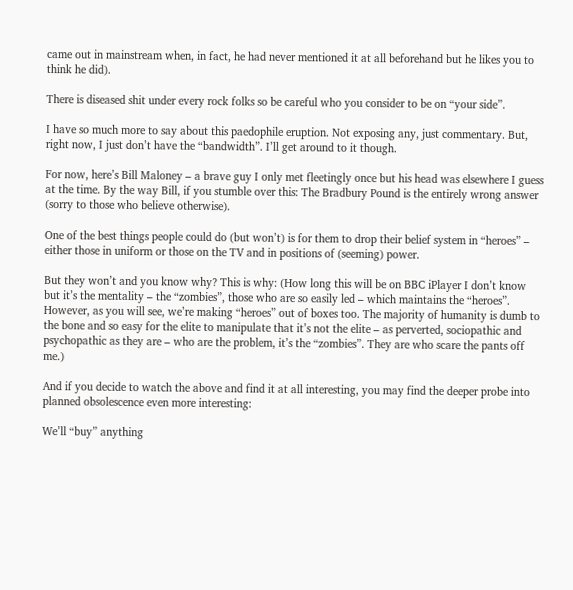came out in mainstream when, in fact, he had never mentioned it at all beforehand but he likes you to think he did).

There is diseased shit under every rock folks so be careful who you consider to be on “your side”.

I have so much more to say about this paedophile eruption. Not exposing any, just commentary. But, right now, I just don’t have the “bandwidth”. I’ll get around to it though.

For now, here’s Bill Maloney – a brave guy I only met fleetingly once but his head was elsewhere I guess at the time. By the way Bill, if you stumble over this: The Bradbury Pound is the entirely wrong answer (sorry to those who believe otherwise).

One of the best things people could do (but won’t) is for them to drop their belief system in “heroes” – either those in uniform or those on the TV and in positions of (seeming) power.

But they won’t and you know why? This is why: (How long this will be on BBC iPlayer I don’t know but it’s the mentality – the “zombies”, those who are so easily led – which maintains the “heroes”. However, as you will see, we’re making “heroes” out of boxes too. The majority of humanity is dumb to the bone and so easy for the elite to manipulate that it’s not the elite – as perverted, sociopathic and psychopathic as they are – who are the problem, it’s the “zombies”. They are who scare the pants off me.)

And if you decide to watch the above and find it at all interesting, you may find the deeper probe into planned obsolescence even more interesting:

We’ll “buy” anything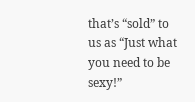that’s “sold” to us as “Just what you need to be sexy!”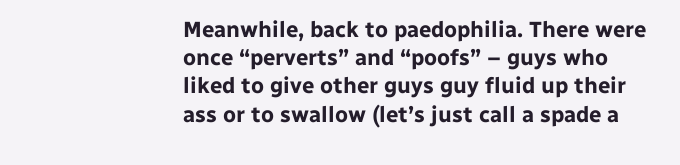Meanwhile, back to paedophilia. There were once “perverts” and “poofs” – guys who liked to give other guys guy fluid up their ass or to swallow (let’s just call a spade a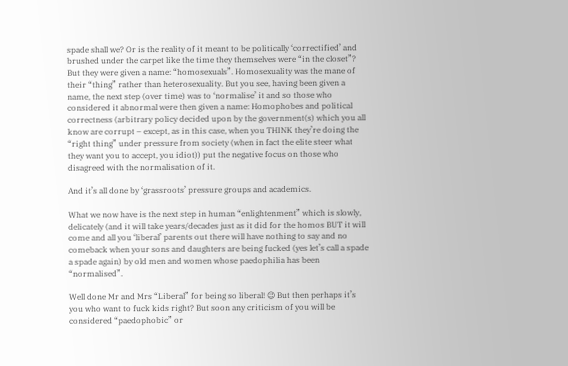spade shall we? Or is the reality of it meant to be politically ‘correctified’ and brushed under the carpet like the time they themselves were “in the closet”? But they were given a name: “homosexuals”. Homosexuality was the mane of their “thing” rather than heterosexuality. But you see, having been given a name, the next step (over time) was to ‘normalise’ it and so those who considered it abnormal were then given a name: Homophobes and political correctness (arbitrary policy decided upon by the government(s) which you all know are corrupt – except, as in this case, when you THINK they’re doing the “right thing” under pressure from society (when in fact the elite steer what they want you to accept, you idiot)) put the negative focus on those who disagreed with the normalisation of it.

And it’s all done by ‘grassroots’ pressure groups and academics.

What we now have is the next step in human “enlightenment” which is slowly, delicately (and it will take years/decades just as it did for the homos BUT it will come and all you ‘liberal’ parents out there will have nothing to say and no comeback when your sons and daughters are being fucked (yes let’s call a spade a spade again) by old men and women whose paedophilia has been “normalised”.

Well done Mr and Mrs “Liberal” for being so liberal! 😉 But then perhaps it’s you who want to fuck kids right? But soon any criticism of you will be considered “paedophobic” or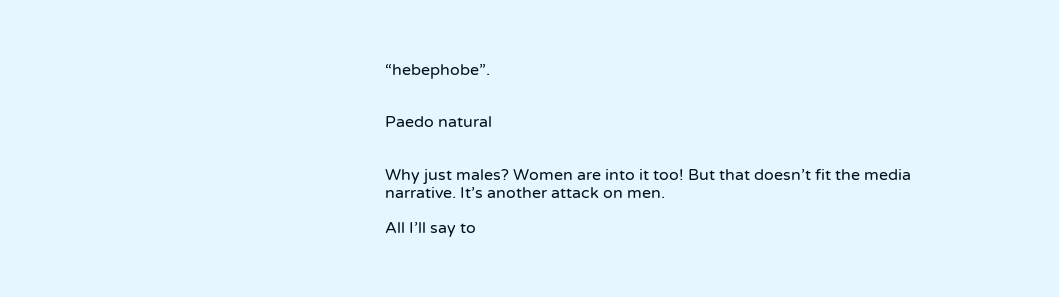“hebephobe”.


Paedo natural


Why just males? Women are into it too! But that doesn’t fit the media narrative. It’s another attack on men.

All I’ll say to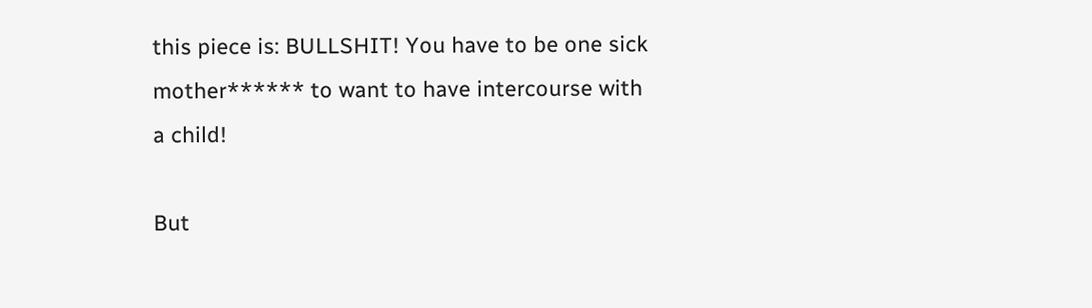this piece is: BULLSHIT! You have to be one sick mother****** to want to have intercourse with a child!

But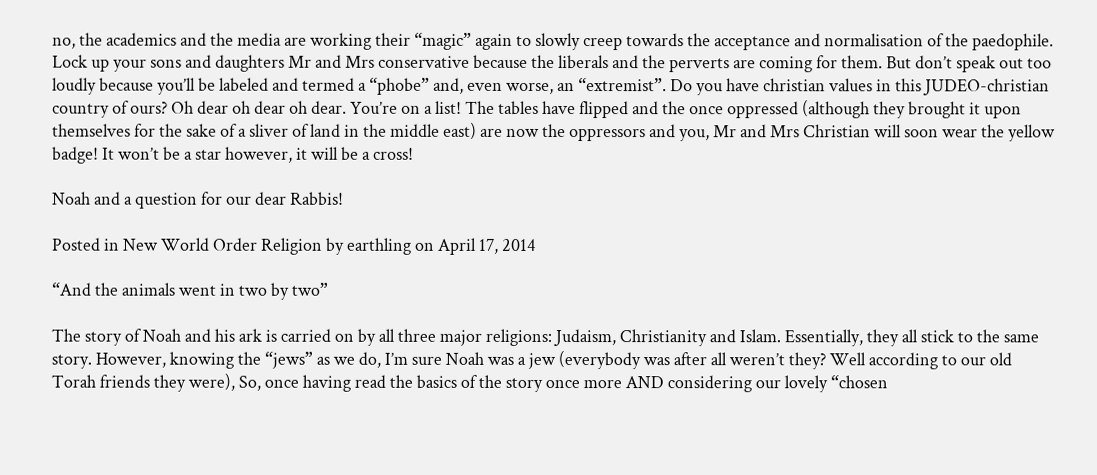no, the academics and the media are working their “magic” again to slowly creep towards the acceptance and normalisation of the paedophile. Lock up your sons and daughters Mr and Mrs conservative because the liberals and the perverts are coming for them. But don’t speak out too loudly because you’ll be labeled and termed a “phobe” and, even worse, an “extremist”. Do you have christian values in this JUDEO-christian country of ours? Oh dear oh dear oh dear. You’re on a list! The tables have flipped and the once oppressed (although they brought it upon themselves for the sake of a sliver of land in the middle east) are now the oppressors and you, Mr and Mrs Christian will soon wear the yellow badge! It won’t be a star however, it will be a cross!

Noah and a question for our dear Rabbis!

Posted in New World Order Religion by earthling on April 17, 2014

“And the animals went in two by two”

The story of Noah and his ark is carried on by all three major religions: Judaism, Christianity and Islam. Essentially, they all stick to the same story. However, knowing the “jews” as we do, I’m sure Noah was a jew (everybody was after all weren’t they? Well according to our old Torah friends they were), So, once having read the basics of the story once more AND considering our lovely “chosen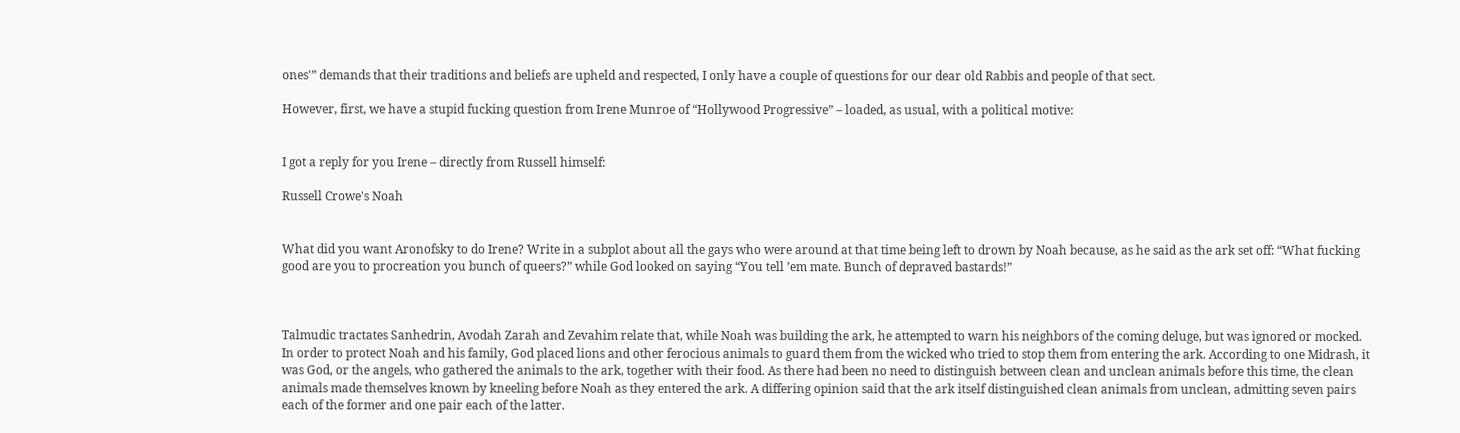ones'” demands that their traditions and beliefs are upheld and respected, I only have a couple of questions for our dear old Rabbis and people of that sect.

However, first, we have a stupid fucking question from Irene Munroe of “Hollywood Progressive” – loaded, as usual, with a political motive:


I got a reply for you Irene – directly from Russell himself:

Russell Crowe's Noah


What did you want Aronofsky to do Irene? Write in a subplot about all the gays who were around at that time being left to drown by Noah because, as he said as the ark set off: “What fucking good are you to procreation you bunch of queers?” while God looked on saying “You tell ’em mate. Bunch of depraved bastards!”



Talmudic tractates Sanhedrin, Avodah Zarah and Zevahim relate that, while Noah was building the ark, he attempted to warn his neighbors of the coming deluge, but was ignored or mocked. In order to protect Noah and his family, God placed lions and other ferocious animals to guard them from the wicked who tried to stop them from entering the ark. According to one Midrash, it was God, or the angels, who gathered the animals to the ark, together with their food. As there had been no need to distinguish between clean and unclean animals before this time, the clean animals made themselves known by kneeling before Noah as they entered the ark. A differing opinion said that the ark itself distinguished clean animals from unclean, admitting seven pairs each of the former and one pair each of the latter.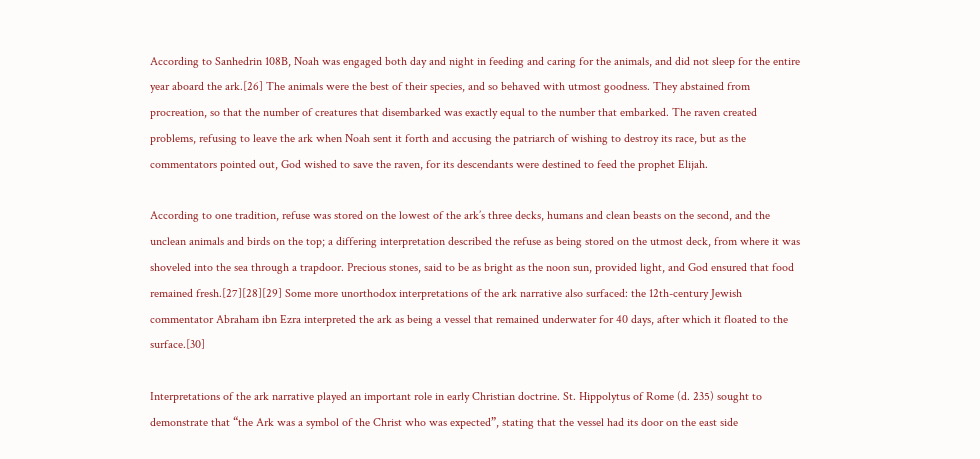According to Sanhedrin 108B, Noah was engaged both day and night in feeding and caring for the animals, and did not sleep for the entire year aboard the ark.[26] The animals were the best of their species, and so behaved with utmost goodness. They abstained from procreation, so that the number of creatures that disembarked was exactly equal to the number that embarked. The raven created problems, refusing to leave the ark when Noah sent it forth and accusing the patriarch of wishing to destroy its race, but as the commentators pointed out, God wished to save the raven, for its descendants were destined to feed the prophet Elijah.

According to one tradition, refuse was stored on the lowest of the ark’s three decks, humans and clean beasts on the second, and the unclean animals and birds on the top; a differing interpretation described the refuse as being stored on the utmost deck, from where it was shoveled into the sea through a trapdoor. Precious stones, said to be as bright as the noon sun, provided light, and God ensured that food remained fresh.[27][28][29] Some more unorthodox interpretations of the ark narrative also surfaced: the 12th-century Jewish commentator Abraham ibn Ezra interpreted the ark as being a vessel that remained underwater for 40 days, after which it floated to the surface.[30]

Interpretations of the ark narrative played an important role in early Christian doctrine. St. Hippolytus of Rome (d. 235) sought to demonstrate that “the Ark was a symbol of the Christ who was expected”, stating that the vessel had its door on the east side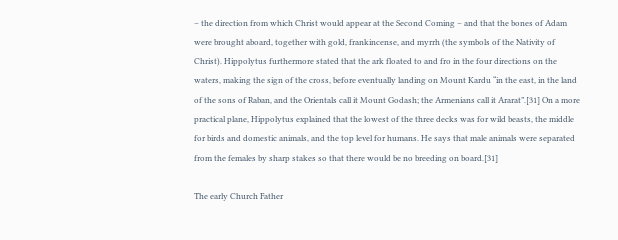– the direction from which Christ would appear at the Second Coming – and that the bones of Adam were brought aboard, together with gold, frankincense, and myrrh (the symbols of the Nativity of Christ). Hippolytus furthermore stated that the ark floated to and fro in the four directions on the waters, making the sign of the cross, before eventually landing on Mount Kardu “in the east, in the land of the sons of Raban, and the Orientals call it Mount Godash; the Armenians call it Ararat”.[31] On a more practical plane, Hippolytus explained that the lowest of the three decks was for wild beasts, the middle for birds and domestic animals, and the top level for humans. He says that male animals were separated from the females by sharp stakes so that there would be no breeding on board.[31]

The early Church Father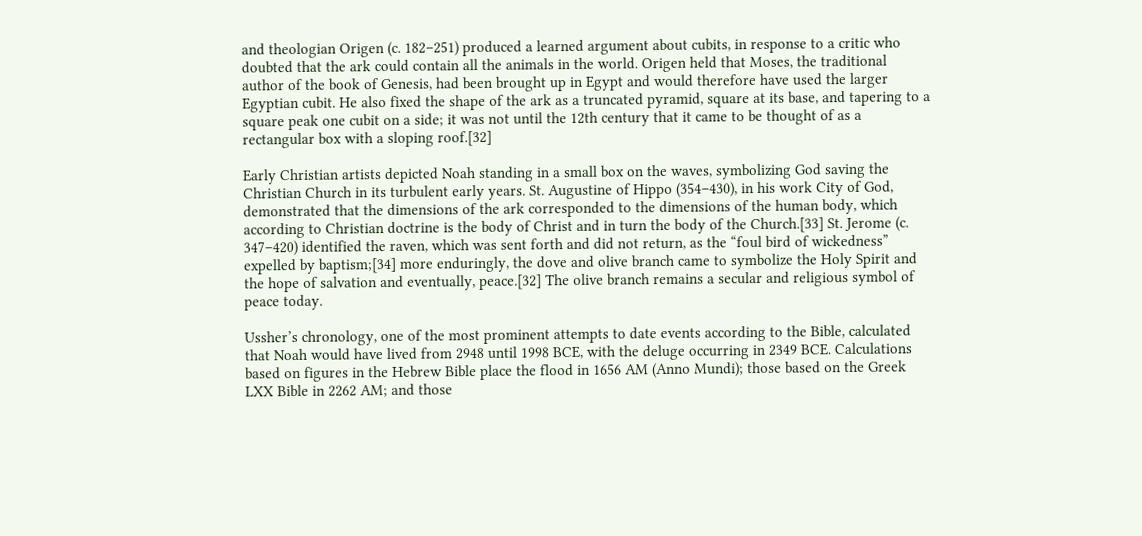and theologian Origen (c. 182–251) produced a learned argument about cubits, in response to a critic who doubted that the ark could contain all the animals in the world. Origen held that Moses, the traditional author of the book of Genesis, had been brought up in Egypt and would therefore have used the larger Egyptian cubit. He also fixed the shape of the ark as a truncated pyramid, square at its base, and tapering to a square peak one cubit on a side; it was not until the 12th century that it came to be thought of as a rectangular box with a sloping roof.[32]

Early Christian artists depicted Noah standing in a small box on the waves, symbolizing God saving the Christian Church in its turbulent early years. St. Augustine of Hippo (354–430), in his work City of God, demonstrated that the dimensions of the ark corresponded to the dimensions of the human body, which according to Christian doctrine is the body of Christ and in turn the body of the Church.[33] St. Jerome (c. 347–420) identified the raven, which was sent forth and did not return, as the “foul bird of wickedness” expelled by baptism;[34] more enduringly, the dove and olive branch came to symbolize the Holy Spirit and the hope of salvation and eventually, peace.[32] The olive branch remains a secular and religious symbol of peace today.

Ussher’s chronology, one of the most prominent attempts to date events according to the Bible, calculated that Noah would have lived from 2948 until 1998 BCE, with the deluge occurring in 2349 BCE. Calculations based on figures in the Hebrew Bible place the flood in 1656 AM (Anno Mundi); those based on the Greek LXX Bible in 2262 AM; and those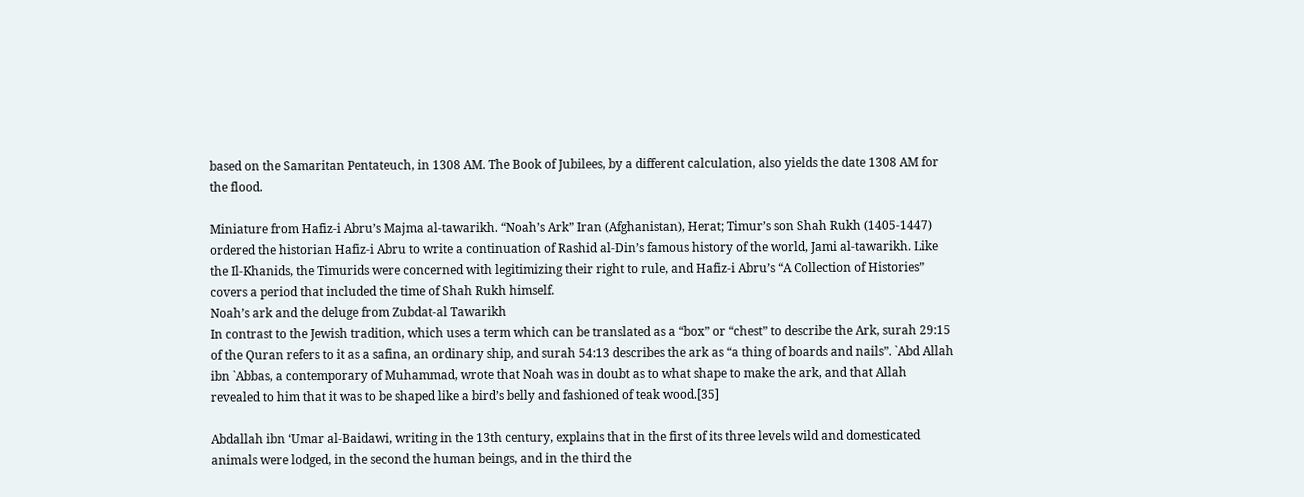based on the Samaritan Pentateuch, in 1308 AM. The Book of Jubilees, by a different calculation, also yields the date 1308 AM for the flood.

Miniature from Hafiz-i Abru’s Majma al-tawarikh. “Noah’s Ark” Iran (Afghanistan), Herat; Timur’s son Shah Rukh (1405-1447) ordered the historian Hafiz-i Abru to write a continuation of Rashid al-Din’s famous history of the world, Jami al-tawarikh. Like the Il-Khanids, the Timurids were concerned with legitimizing their right to rule, and Hafiz-i Abru’s “A Collection of Histories” covers a period that included the time of Shah Rukh himself.
Noah’s ark and the deluge from Zubdat-al Tawarikh
In contrast to the Jewish tradition, which uses a term which can be translated as a “box” or “chest” to describe the Ark, surah 29:15 of the Quran refers to it as a safina, an ordinary ship, and surah 54:13 describes the ark as “a thing of boards and nails”. `Abd Allah ibn `Abbas, a contemporary of Muhammad, wrote that Noah was in doubt as to what shape to make the ark, and that Allah revealed to him that it was to be shaped like a bird’s belly and fashioned of teak wood.[35]

Abdallah ibn ‘Umar al-Baidawi, writing in the 13th century, explains that in the first of its three levels wild and domesticated animals were lodged, in the second the human beings, and in the third the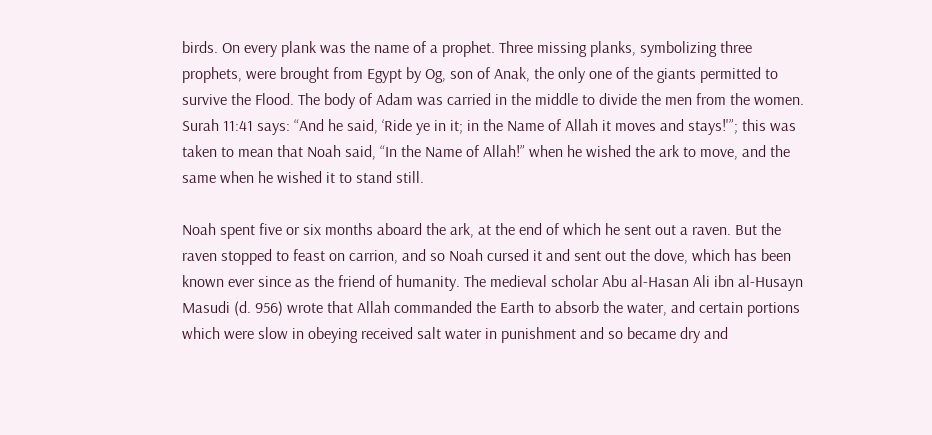birds. On every plank was the name of a prophet. Three missing planks, symbolizing three prophets, were brought from Egypt by Og, son of Anak, the only one of the giants permitted to survive the Flood. The body of Adam was carried in the middle to divide the men from the women. Surah 11:41 says: “And he said, ‘Ride ye in it; in the Name of Allah it moves and stays!'”; this was taken to mean that Noah said, “In the Name of Allah!” when he wished the ark to move, and the same when he wished it to stand still.

Noah spent five or six months aboard the ark, at the end of which he sent out a raven. But the raven stopped to feast on carrion, and so Noah cursed it and sent out the dove, which has been known ever since as the friend of humanity. The medieval scholar Abu al-Hasan Ali ibn al-Husayn Masudi (d. 956) wrote that Allah commanded the Earth to absorb the water, and certain portions which were slow in obeying received salt water in punishment and so became dry and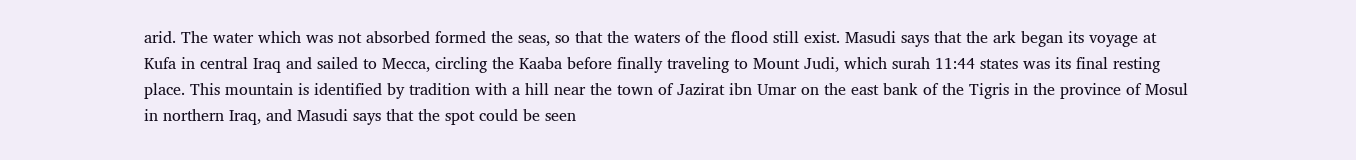arid. The water which was not absorbed formed the seas, so that the waters of the flood still exist. Masudi says that the ark began its voyage at Kufa in central Iraq and sailed to Mecca, circling the Kaaba before finally traveling to Mount Judi, which surah 11:44 states was its final resting place. This mountain is identified by tradition with a hill near the town of Jazirat ibn Umar on the east bank of the Tigris in the province of Mosul in northern Iraq, and Masudi says that the spot could be seen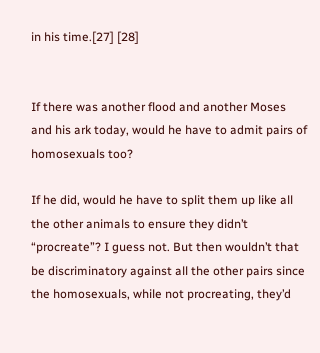in his time.[27] [28]


If there was another flood and another Moses and his ark today, would he have to admit pairs of homosexuals too?

If he did, would he have to split them up like all the other animals to ensure they didn’t “procreate”? I guess not. But then wouldn’t that be discriminatory against all the other pairs since the homosexuals, while not procreating, they’d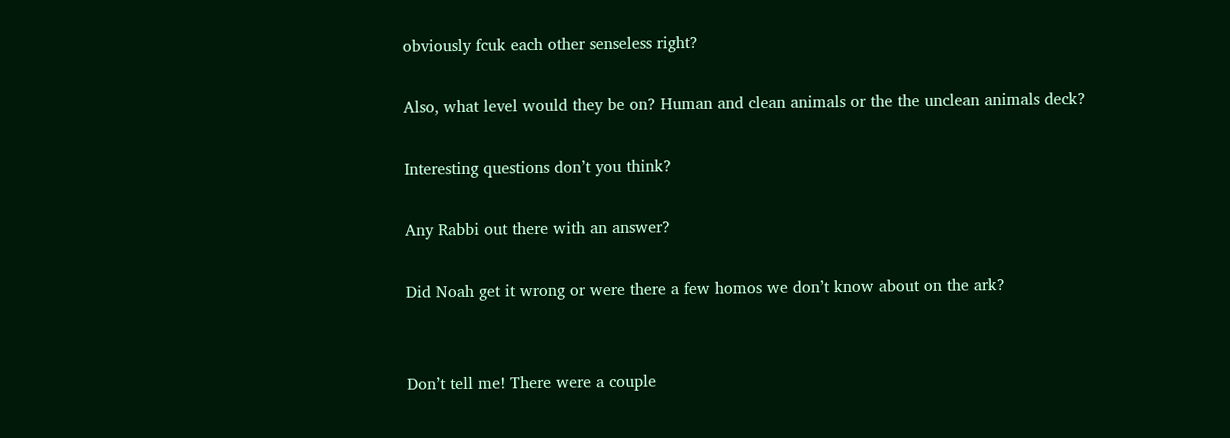obviously fcuk each other senseless right?

Also, what level would they be on? Human and clean animals or the the unclean animals deck?

Interesting questions don’t you think?

Any Rabbi out there with an answer?

Did Noah get it wrong or were there a few homos we don’t know about on the ark?


Don’t tell me! There were a couple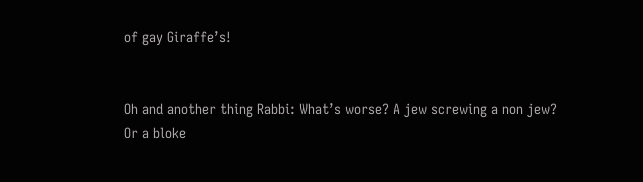of gay Giraffe’s!


Oh and another thing Rabbi: What’s worse? A jew screwing a non jew? Or a bloke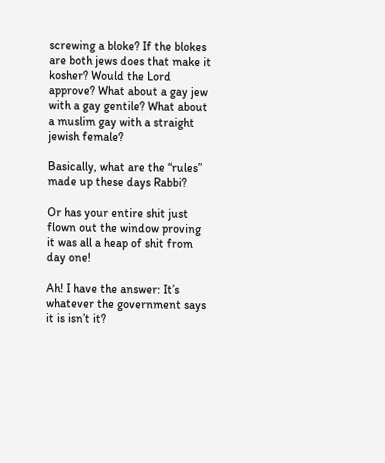screwing a bloke? If the blokes are both jews does that make it kosher? Would the Lord approve? What about a gay jew with a gay gentile? What about a muslim gay with a straight jewish female?

Basically, what are the “rules” made up these days Rabbi?

Or has your entire shit just flown out the window proving it was all a heap of shit from day one!

Ah! I have the answer: It’s whatever the government says it is isn’t it?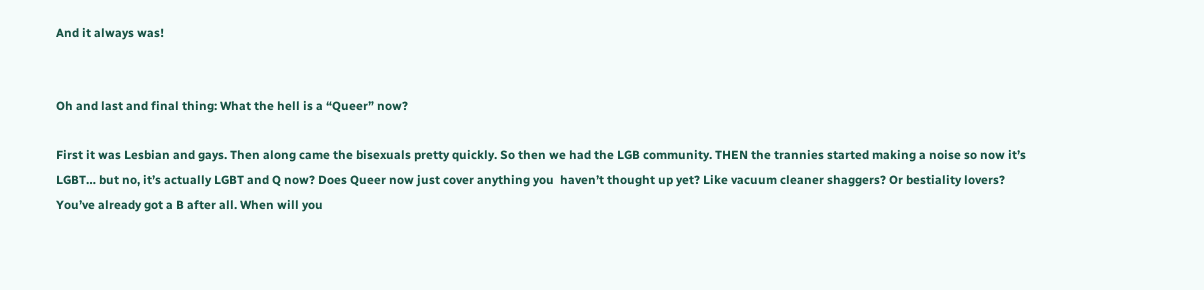And it always was!


Oh and last and final thing: What the hell is a “Queer” now?

First it was Lesbian and gays. Then along came the bisexuals pretty quickly. So then we had the LGB community. THEN the trannies started making a noise so now it’s LGBT… but no, it’s actually LGBT and Q now? Does Queer now just cover anything you  haven’t thought up yet? Like vacuum cleaner shaggers? Or bestiality lovers? You’ve already got a B after all. When will you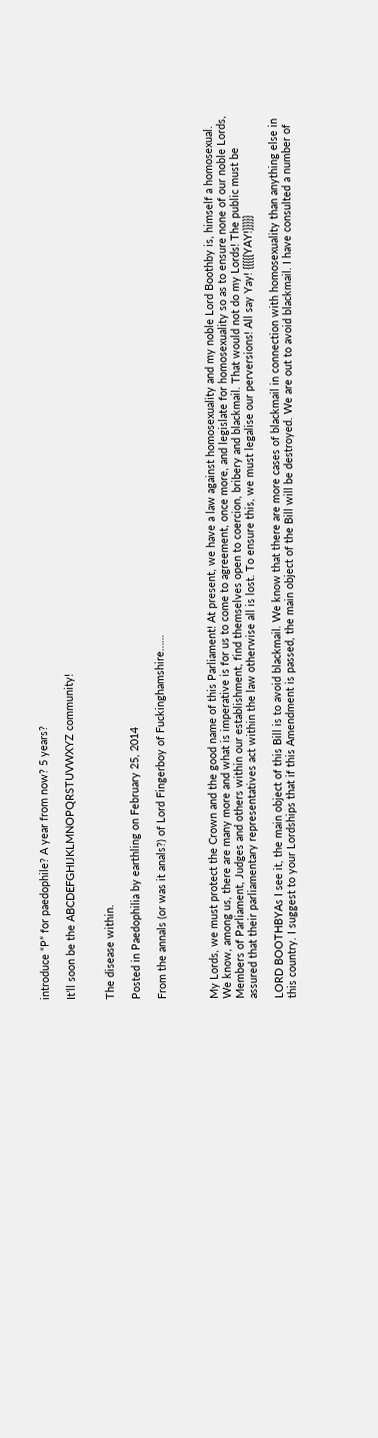introduce “P” for paedophile? A year from now? 5 years?

It’ll soon be the ABCDEFGHIJKLMNOPQRSTUVWXYZ community!


The disease within.

Posted in Paedophilia by earthling on February 25, 2014

From the annals (or was it anals?) of Lord Fingerboy of Fuckinghamshire……



My Lords, we must protect the Crown and the good name of this Parliament! At present, we have a law against homosexuality and my noble Lord Boothby is, himself a homosexual. We know, among us, there are many more and what is imperative is for us to come to agreement, once more, and legislate for homosexuality so as to ensure none of our noble Lords, Members of Parliament, Judges and others within our establishment, find themselves open to coercion, bribery and blackmail. That would not do my Lords! The public must be assured that their parliamentary representatives act within the law otherwise all is lost. To ensure this, we must legalise our perversions! All say Yay! {{{{{YAY!}}}}}

LORD BOOTHBYAs I see it, the main object of this Bill is to avoid blackmail. We know that there are more cases of blackmail in connection with homosexuality than anything else in this country. I suggest to your Lordships that if this Amendment is passed, the main object of the Bill will be destroyed. We are out to avoid blackmail. I have consulted a number of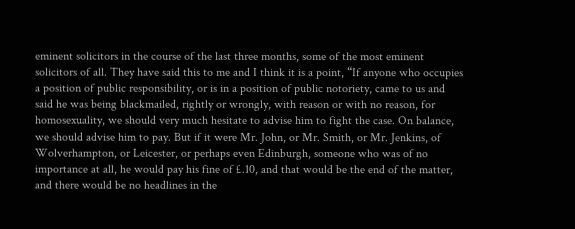eminent solicitors in the course of the last three months, some of the most eminent solicitors of all. They have said this to me and I think it is a point, “If anyone who occupies a position of public responsibility, or is in a position of public notoriety, came to us and said he was being blackmailed, rightly or wrongly, with reason or with no reason, for homosexuality, we should very much hesitate to advise him to fight the case. On balance, we should advise him to pay. But if it were Mr. John, or Mr. Smith, or Mr. Jenkins, of Wolverhampton, or Leicester, or perhaps even Edinburgh, someone who was of no importance at all, he would pay his fine of £.10, and that would be the end of the matter, and there would be no headlines in the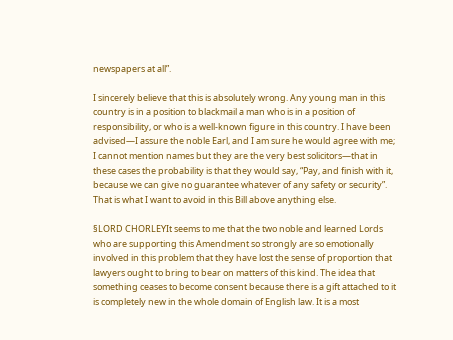newspapers at all”.

I sincerely believe that this is absolutely wrong. Any young man in this country is in a position to blackmail a man who is in a position of responsibility, or who is a well-known figure in this country. I have been advised—I assure the noble Earl, and I am sure he would agree with me; I cannot mention names but they are the very best solicitors—that in these cases the probability is that they would say, “Pay, and finish with it, because we can give no guarantee whatever of any safety or security”. That is what I want to avoid in this Bill above anything else.

§LORD CHORLEYIt seems to me that the two noble and learned Lords who are supporting this Amendment so strongly are so emotionally involved in this problem that they have lost the sense of proportion that lawyers ought to bring to bear on matters of this kind. The idea that something ceases to become consent because there is a gift attached to it is completely new in the whole domain of English law. It is a most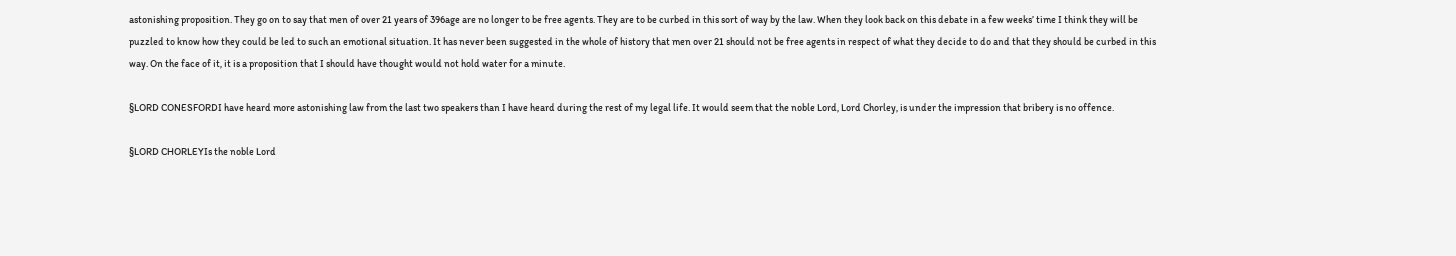astonishing proposition. They go on to say that men of over 21 years of 396age are no longer to be free agents. They are to be curbed in this sort of way by the law. When they look back on this debate in a few weeks’ time I think they will be puzzled to know how they could be led to such an emotional situation. It has never been suggested in the whole of history that men over 21 should not be free agents in respect of what they decide to do and that they should be curbed in this way. On the face of it, it is a proposition that I should have thought would not hold water for a minute.

§LORD CONESFORDI have heard more astonishing law from the last two speakers than I have heard during the rest of my legal life. It would seem that the noble Lord, Lord Chorley, is under the impression that bribery is no offence.

§LORD CHORLEYIs the noble Lord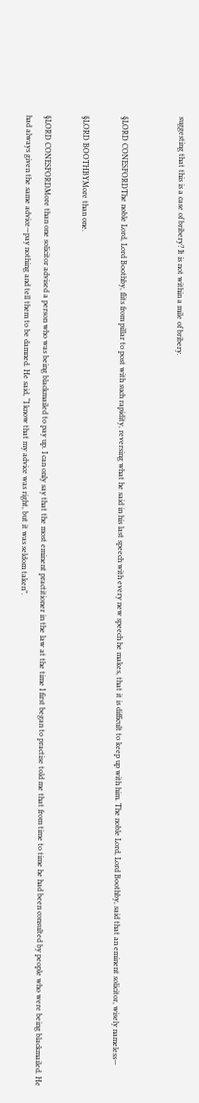suggesting that this is a case of bribery? It is not within a mile of bribery.


§LORD CONESFORDThe noble Lord, Lord Boothby, flits from pillar to post with such rapidity, reversing what he said in his last speech with every new speech he makes, that it is difficult to keep up with him. The noble Lord, Lord Boothby, said that an eminent solicitor, wisely nameless—

§LORD BOOTHBYMore than one.

§LORD CONESFORDMore than one solicitor advised a person who was being blackmailed to pay up. I can only say that the most eminent practitioner in the law at the time I first began to practise told me that from time to time he had been consulted by people who were being blackmailed. He had always given the same advice—pay nothing and tell them to be damned. He said, “I know that my advice was right, but it was seldom taken”.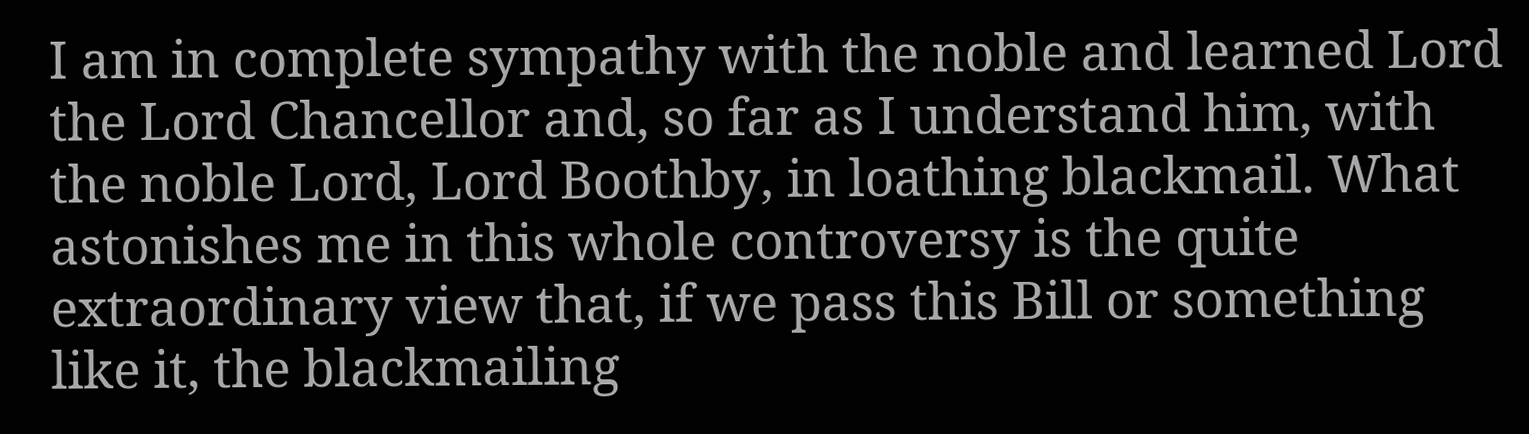I am in complete sympathy with the noble and learned Lord the Lord Chancellor and, so far as I understand him, with the noble Lord, Lord Boothby, in loathing blackmail. What astonishes me in this whole controversy is the quite extraordinary view that, if we pass this Bill or something like it, the blackmailing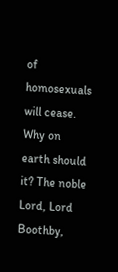of homosexuals will cease. Why on earth should it? The noble Lord, Lord Boothby,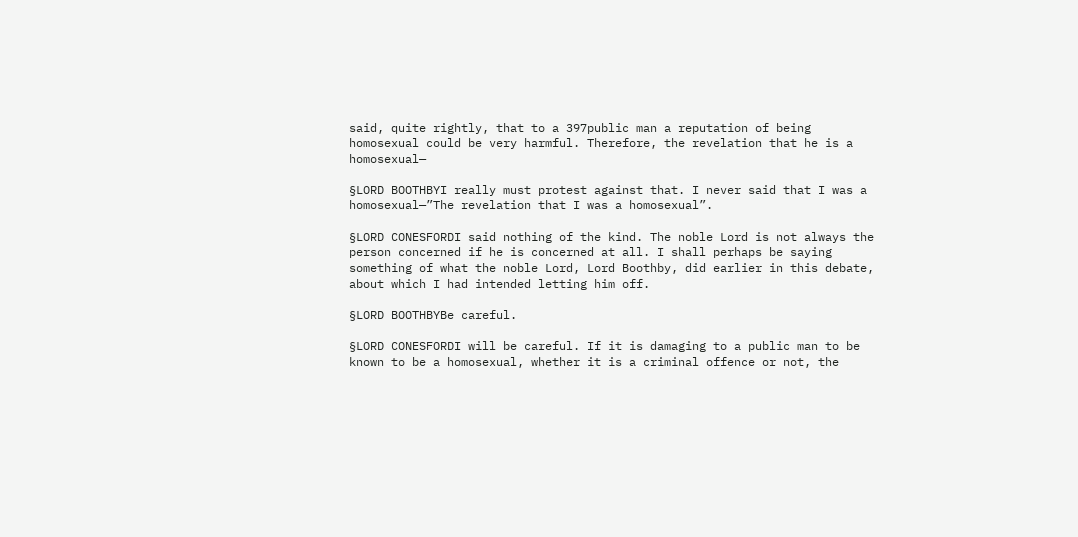said, quite rightly, that to a 397public man a reputation of being homosexual could be very harmful. Therefore, the revelation that he is a homosexual—

§LORD BOOTHBYI really must protest against that. I never said that I was a homosexual—”The revelation that I was a homosexual”.

§LORD CONESFORDI said nothing of the kind. The noble Lord is not always the person concerned if he is concerned at all. I shall perhaps be saying something of what the noble Lord, Lord Boothby, did earlier in this debate, about which I had intended letting him off.

§LORD BOOTHBYBe careful.

§LORD CONESFORDI will be careful. If it is damaging to a public man to be known to be a homosexual, whether it is a criminal offence or not, the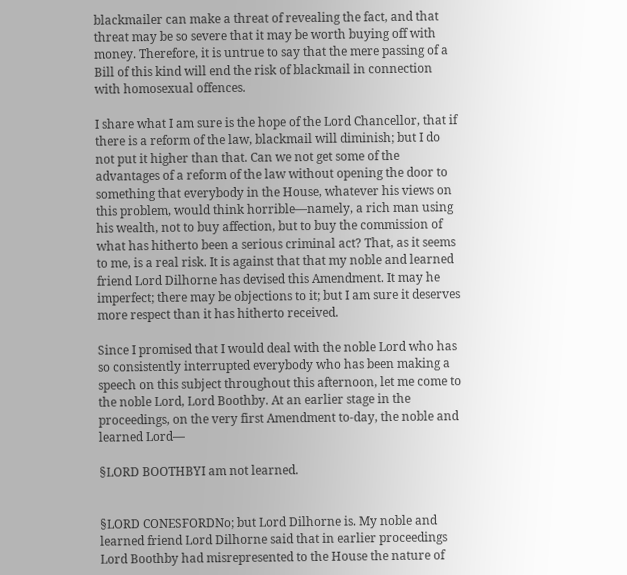blackmailer can make a threat of revealing the fact, and that threat may be so severe that it may be worth buying off with money. Therefore, it is untrue to say that the mere passing of a Bill of this kind will end the risk of blackmail in connection with homosexual offences.

I share what I am sure is the hope of the Lord Chancellor, that if there is a reform of the law, blackmail will diminish; but I do not put it higher than that. Can we not get some of the advantages of a reform of the law without opening the door to something that everybody in the House, whatever his views on this problem, would think horrible—namely, a rich man using his wealth, not to buy affection, but to buy the commission of what has hitherto been a serious criminal act? That, as it seems to me, is a real risk. It is against that that my noble and learned friend Lord Dilhorne has devised this Amendment. It may he imperfect; there may be objections to it; but I am sure it deserves more respect than it has hitherto received.

Since I promised that I would deal with the noble Lord who has so consistently interrupted everybody who has been making a speech on this subject throughout this afternoon, let me come to the noble Lord, Lord Boothby. At an earlier stage in the proceedings, on the very first Amendment to-day, the noble and learned Lord—

§LORD BOOTHBYI am not learned.


§LORD CONESFORDNo; but Lord Dilhorne is. My noble and learned friend Lord Dilhorne said that in earlier proceedings Lord Boothby had misrepresented to the House the nature of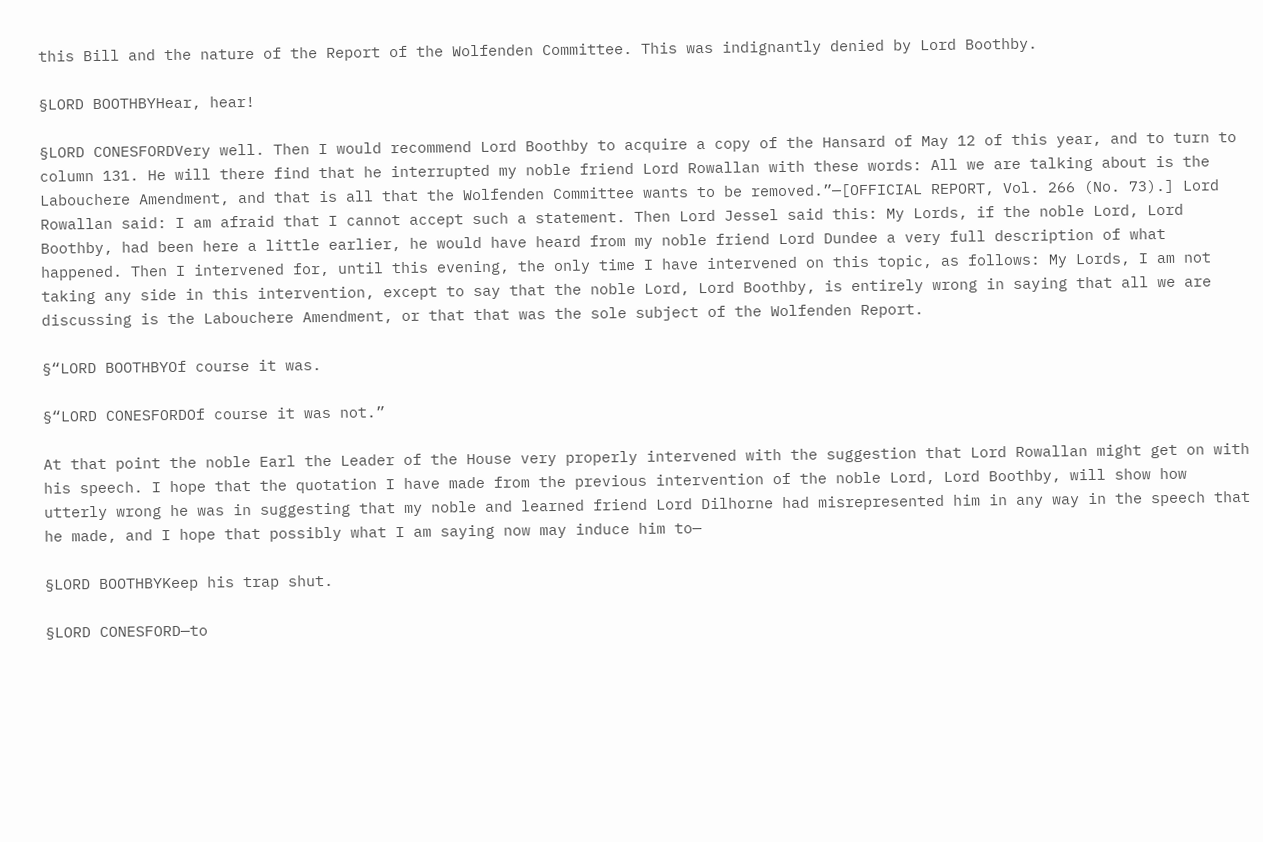this Bill and the nature of the Report of the Wolfenden Committee. This was indignantly denied by Lord Boothby.

§LORD BOOTHBYHear, hear!

§LORD CONESFORDVery well. Then I would recommend Lord Boothby to acquire a copy of the Hansard of May 12 of this year, and to turn to column 131. He will there find that he interrupted my noble friend Lord Rowallan with these words: All we are talking about is the Labouchere Amendment, and that is all that the Wolfenden Committee wants to be removed.”—[OFFICIAL REPORT, Vol. 266 (No. 73).] Lord Rowallan said: I am afraid that I cannot accept such a statement. Then Lord Jessel said this: My Lords, if the noble Lord, Lord Boothby, had been here a little earlier, he would have heard from my noble friend Lord Dundee a very full description of what happened. Then I intervened for, until this evening, the only time I have intervened on this topic, as follows: My Lords, I am not taking any side in this intervention, except to say that the noble Lord, Lord Boothby, is entirely wrong in saying that all we are discussing is the Labouchere Amendment, or that that was the sole subject of the Wolfenden Report.

§“LORD BOOTHBYOf course it was.

§“LORD CONESFORDOf course it was not.”

At that point the noble Earl the Leader of the House very properly intervened with the suggestion that Lord Rowallan might get on with his speech. I hope that the quotation I have made from the previous intervention of the noble Lord, Lord Boothby, will show how utterly wrong he was in suggesting that my noble and learned friend Lord Dilhorne had misrepresented him in any way in the speech that he made, and I hope that possibly what I am saying now may induce him to—

§LORD BOOTHBYKeep his trap shut.

§LORD CONESFORD—to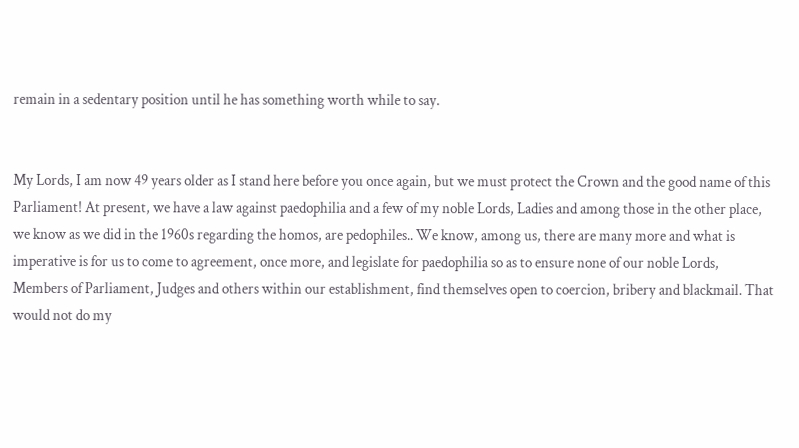remain in a sedentary position until he has something worth while to say.


My Lords, I am now 49 years older as I stand here before you once again, but we must protect the Crown and the good name of this Parliament! At present, we have a law against paedophilia and a few of my noble Lords, Ladies and among those in the other place, we know as we did in the 1960s regarding the homos, are pedophiles.. We know, among us, there are many more and what is imperative is for us to come to agreement, once more, and legislate for paedophilia so as to ensure none of our noble Lords, Members of Parliament, Judges and others within our establishment, find themselves open to coercion, bribery and blackmail. That would not do my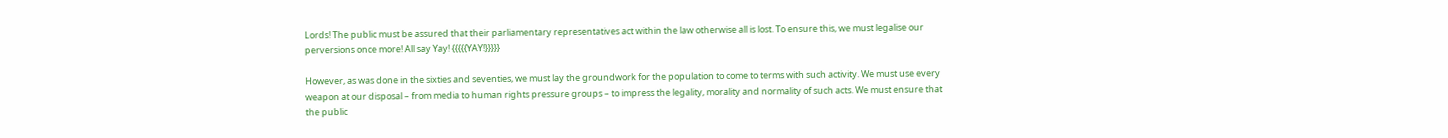Lords! The public must be assured that their parliamentary representatives act within the law otherwise all is lost. To ensure this, we must legalise our perversions once more! All say Yay! {{{{{YAY!}}}}}

However, as was done in the sixties and seventies, we must lay the groundwork for the population to come to terms with such activity. We must use every weapon at our disposal – from media to human rights pressure groups – to impress the legality, morality and normality of such acts. We must ensure that the public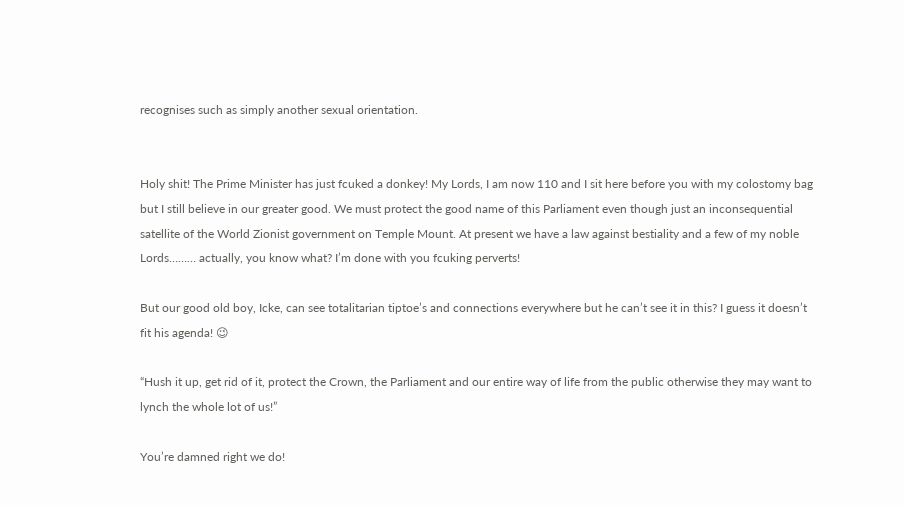recognises such as simply another sexual orientation.


Holy shit! The Prime Minister has just fcuked a donkey! My Lords, I am now 110 and I sit here before you with my colostomy bag but I still believe in our greater good. We must protect the good name of this Parliament even though just an inconsequential satellite of the World Zionist government on Temple Mount. At present we have a law against bestiality and a few of my noble Lords……… actually, you know what? I’m done with you fcuking perverts!

But our good old boy, Icke, can see totalitarian tiptoe’s and connections everywhere but he can’t see it in this? I guess it doesn’t fit his agenda! 😉

“Hush it up, get rid of it, protect the Crown, the Parliament and our entire way of life from the public otherwise they may want to lynch the whole lot of us!”

You’re damned right we do!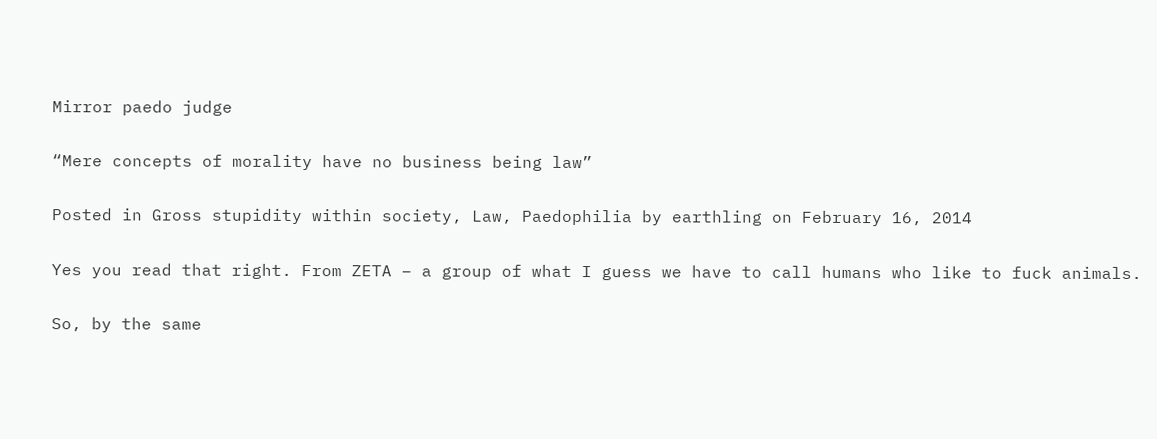Mirror paedo judge

“Mere concepts of morality have no business being law”

Posted in Gross stupidity within society, Law, Paedophilia by earthling on February 16, 2014

Yes you read that right. From ZETA – a group of what I guess we have to call humans who like to fuck animals.

So, by the same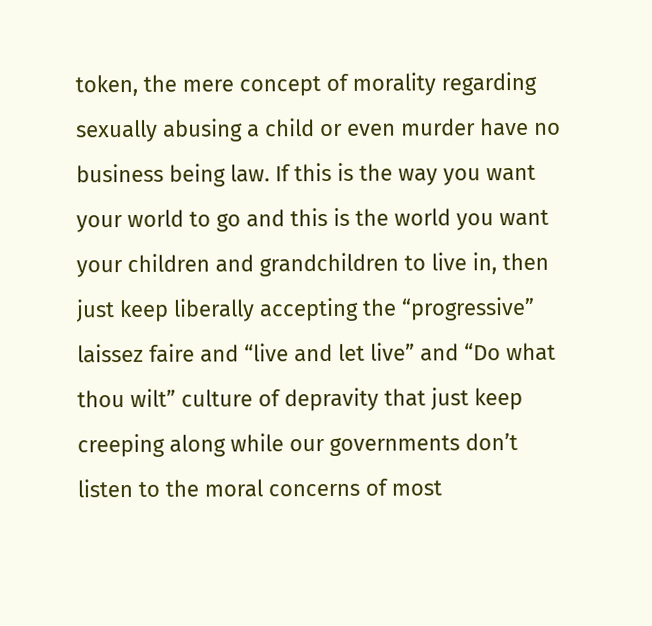token, the mere concept of morality regarding sexually abusing a child or even murder have no business being law. If this is the way you want your world to go and this is the world you want your children and grandchildren to live in, then just keep liberally accepting the “progressive” laissez faire and “live and let live” and “Do what thou wilt” culture of depravity that just keep creeping along while our governments don’t listen to the moral concerns of most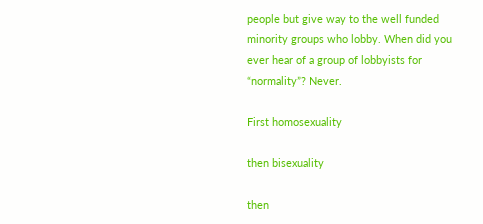people but give way to the well funded minority groups who lobby. When did you ever hear of a group of lobbyists for “normality”? Never.

First homosexuality

then bisexuality

then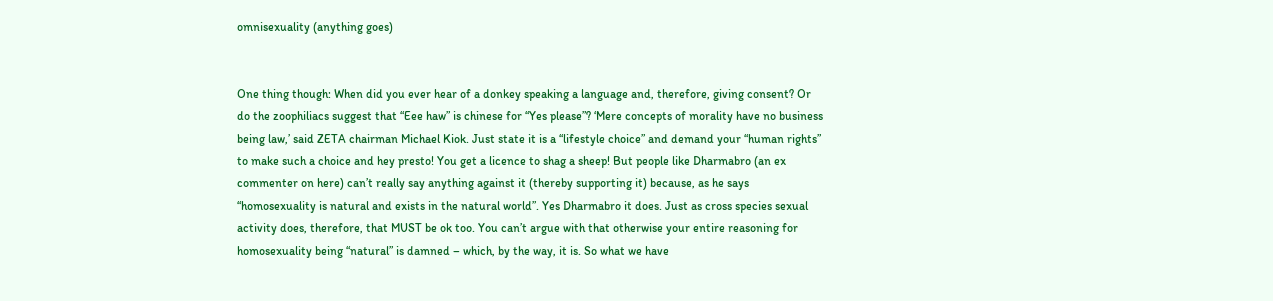omnisexuality (anything goes)


One thing though: When did you ever hear of a donkey speaking a language and, therefore, giving consent? Or do the zoophiliacs suggest that “Eee haw” is chinese for “Yes please”? ‘Mere concepts of morality have no business being law,’ said ZETA chairman Michael Kiok. Just state it is a “lifestyle choice” and demand your “human rights” to make such a choice and hey presto! You get a licence to shag a sheep! But people like Dharmabro (an ex commenter on here) can’t really say anything against it (thereby supporting it) because, as he says “homosexuality is natural and exists in the natural world”. Yes Dharmabro it does. Just as cross species sexual activity does, therefore, that MUST be ok too. You can’t argue with that otherwise your entire reasoning for homosexuality being “natural” is damned – which, by the way, it is. So what we have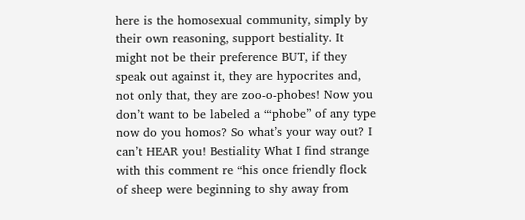here is the homosexual community, simply by their own reasoning, support bestiality. It might not be their preference BUT, if they speak out against it, they are hypocrites and, not only that, they are zoo-o-phobes! Now you don’t want to be labeled a “‘phobe” of any type now do you homos? So what’s your way out? I can’t HEAR you! Bestiality What I find strange with this comment re “his once friendly flock of sheep were beginning to shy away from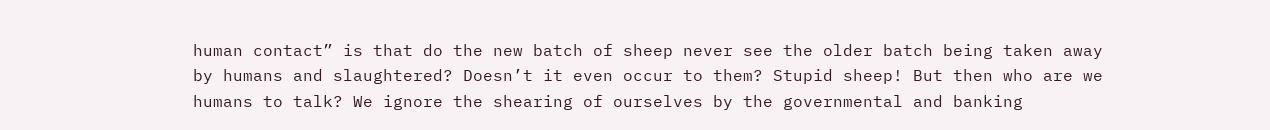human contact” is that do the new batch of sheep never see the older batch being taken away by humans and slaughtered? Doesn’t it even occur to them? Stupid sheep! But then who are we humans to talk? We ignore the shearing of ourselves by the governmental and banking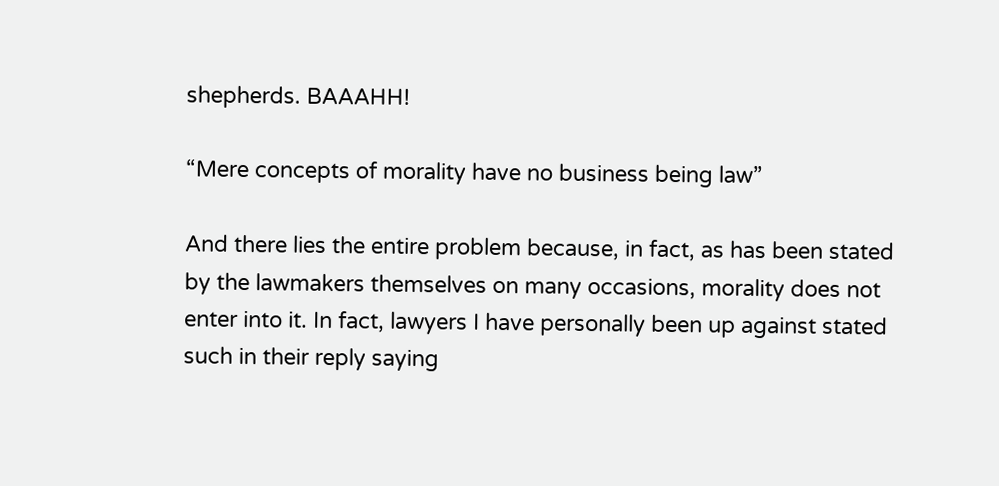shepherds. BAAAHH!

“Mere concepts of morality have no business being law”

And there lies the entire problem because, in fact, as has been stated by the lawmakers themselves on many occasions, morality does not enter into it. In fact, lawyers I have personally been up against stated such in their reply saying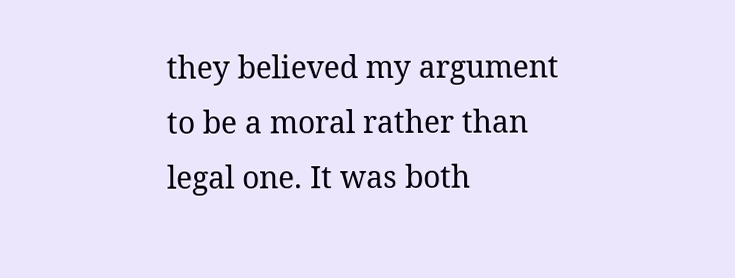they believed my argument to be a moral rather than legal one. It was both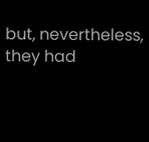but, nevertheless, they had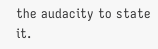the audacity to state it.